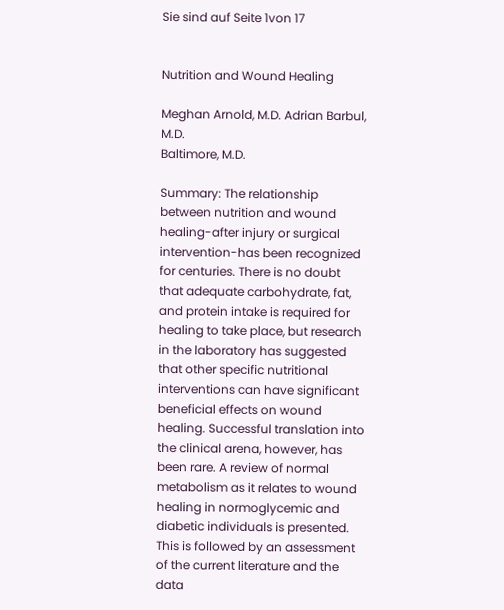Sie sind auf Seite 1von 17


Nutrition and Wound Healing

Meghan Arnold, M.D. Adrian Barbul, M.D.
Baltimore, M.D.

Summary: The relationship between nutrition and wound healing-after injury or surgical intervention-has been recognized for centuries. There is no doubt that adequate carbohydrate, fat, and protein intake is required for healing to take place, but research in the laboratory has suggested that other specific nutritional interventions can have significant beneficial effects on wound healing. Successful translation into the clinical arena, however, has been rare. A review of normal metabolism as it relates to wound healing in normoglycemic and diabetic individuals is presented. This is followed by an assessment of the current literature and the data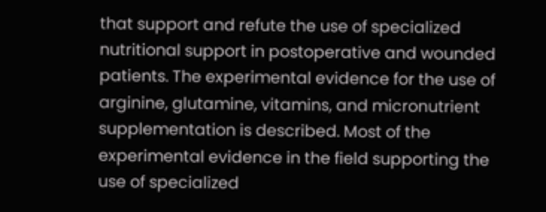that support and refute the use of specialized nutritional support in postoperative and wounded patients. The experimental evidence for the use of arginine, glutamine, vitamins, and micronutrient supplementation is described. Most of the experimental evidence in the field supporting the use of specialized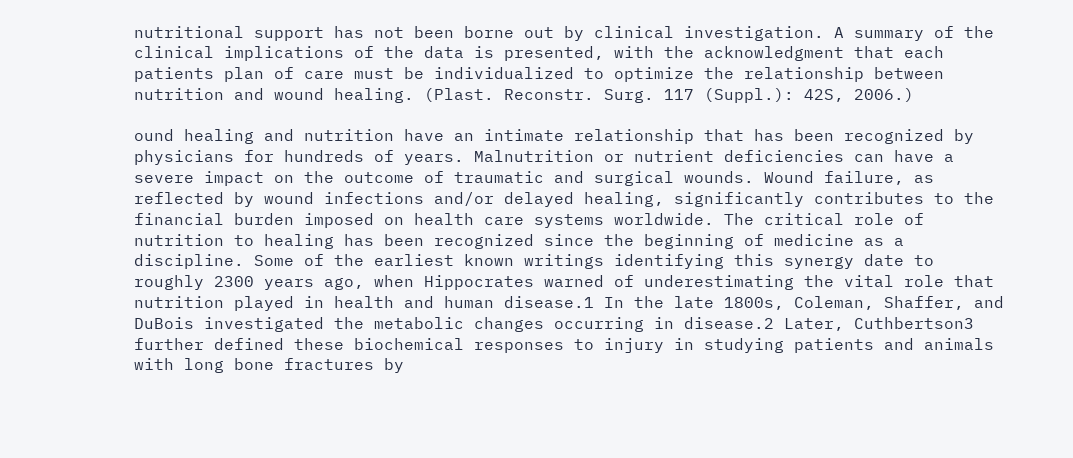nutritional support has not been borne out by clinical investigation. A summary of the clinical implications of the data is presented, with the acknowledgment that each patients plan of care must be individualized to optimize the relationship between nutrition and wound healing. (Plast. Reconstr. Surg. 117 (Suppl.): 42S, 2006.)

ound healing and nutrition have an intimate relationship that has been recognized by physicians for hundreds of years. Malnutrition or nutrient deficiencies can have a severe impact on the outcome of traumatic and surgical wounds. Wound failure, as reflected by wound infections and/or delayed healing, significantly contributes to the financial burden imposed on health care systems worldwide. The critical role of nutrition to healing has been recognized since the beginning of medicine as a discipline. Some of the earliest known writings identifying this synergy date to roughly 2300 years ago, when Hippocrates warned of underestimating the vital role that nutrition played in health and human disease.1 In the late 1800s, Coleman, Shaffer, and DuBois investigated the metabolic changes occurring in disease.2 Later, Cuthbertson3 further defined these biochemical responses to injury in studying patients and animals with long bone fractures by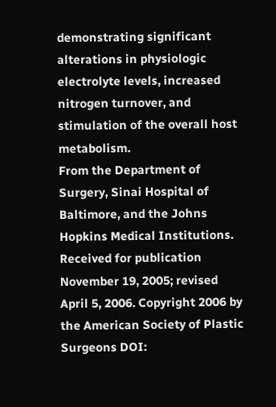demonstrating significant alterations in physiologic electrolyte levels, increased nitrogen turnover, and stimulation of the overall host metabolism.
From the Department of Surgery, Sinai Hospital of Baltimore, and the Johns Hopkins Medical Institutions. Received for publication November 19, 2005; revised April 5, 2006. Copyright 2006 by the American Society of Plastic Surgeons DOI: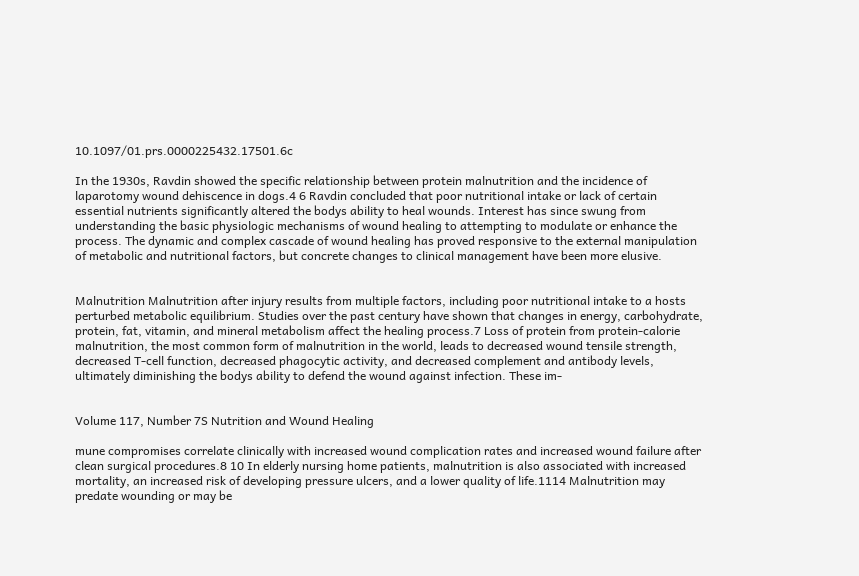10.1097/01.prs.0000225432.17501.6c

In the 1930s, Ravdin showed the specific relationship between protein malnutrition and the incidence of laparotomy wound dehiscence in dogs.4 6 Ravdin concluded that poor nutritional intake or lack of certain essential nutrients significantly altered the bodys ability to heal wounds. Interest has since swung from understanding the basic physiologic mechanisms of wound healing to attempting to modulate or enhance the process. The dynamic and complex cascade of wound healing has proved responsive to the external manipulation of metabolic and nutritional factors, but concrete changes to clinical management have been more elusive.


Malnutrition Malnutrition after injury results from multiple factors, including poor nutritional intake to a hosts perturbed metabolic equilibrium. Studies over the past century have shown that changes in energy, carbohydrate, protein, fat, vitamin, and mineral metabolism affect the healing process.7 Loss of protein from protein-calorie malnutrition, the most common form of malnutrition in the world, leads to decreased wound tensile strength, decreased T-cell function, decreased phagocytic activity, and decreased complement and antibody levels, ultimately diminishing the bodys ability to defend the wound against infection. These im-


Volume 117, Number 7S Nutrition and Wound Healing

mune compromises correlate clinically with increased wound complication rates and increased wound failure after clean surgical procedures.8 10 In elderly nursing home patients, malnutrition is also associated with increased mortality, an increased risk of developing pressure ulcers, and a lower quality of life.1114 Malnutrition may predate wounding or may be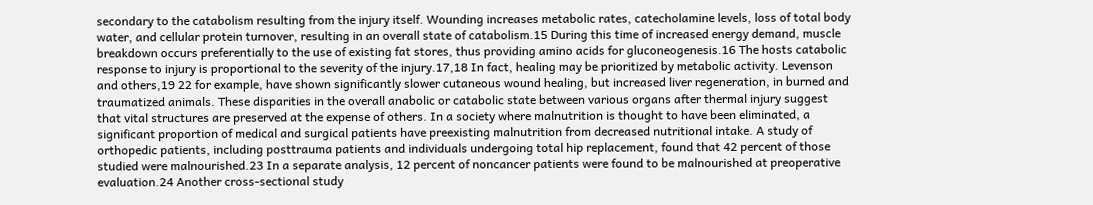secondary to the catabolism resulting from the injury itself. Wounding increases metabolic rates, catecholamine levels, loss of total body water, and cellular protein turnover, resulting in an overall state of catabolism.15 During this time of increased energy demand, muscle breakdown occurs preferentially to the use of existing fat stores, thus providing amino acids for gluconeogenesis.16 The hosts catabolic response to injury is proportional to the severity of the injury.17,18 In fact, healing may be prioritized by metabolic activity. Levenson and others,19 22 for example, have shown significantly slower cutaneous wound healing, but increased liver regeneration, in burned and traumatized animals. These disparities in the overall anabolic or catabolic state between various organs after thermal injury suggest that vital structures are preserved at the expense of others. In a society where malnutrition is thought to have been eliminated, a significant proportion of medical and surgical patients have preexisting malnutrition from decreased nutritional intake. A study of orthopedic patients, including posttrauma patients and individuals undergoing total hip replacement, found that 42 percent of those studied were malnourished.23 In a separate analysis, 12 percent of noncancer patients were found to be malnourished at preoperative evaluation.24 Another cross-sectional study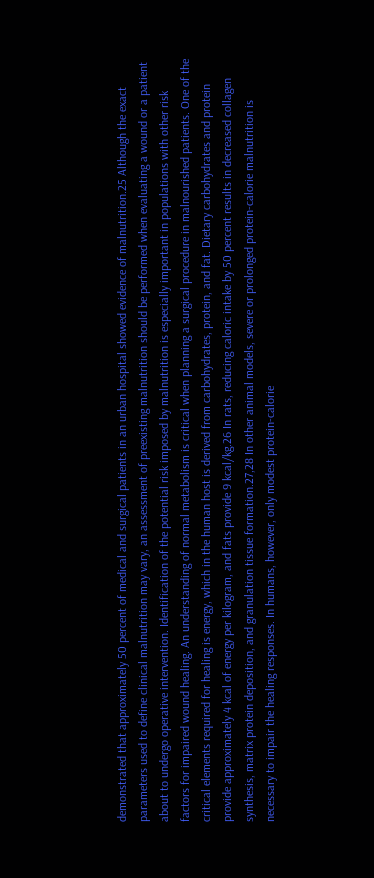demonstrated that approximately 50 percent of medical and surgical patients in an urban hospital showed evidence of malnutrition.25 Although the exact parameters used to define clinical malnutrition may vary, an assessment of preexisting malnutrition should be performed when evaluating a wound or a patient about to undergo operative intervention. Identification of the potential risk imposed by malnutrition is especially important in populations with other risk factors for impaired wound healing. An understanding of normal metabolism is critical when planning a surgical procedure in malnourished patients. One of the critical elements required for healing is energy, which in the human host is derived from carbohydrates, protein, and fat. Dietary carbohydrates and protein provide approximately 4 kcal of energy per kilogram, and fats provide 9 kcal/kg.26 In rats, reducing caloric intake by 50 percent results in decreased collagen synthesis, matrix protein deposition, and granulation tissue formation.27,28 In other animal models, severe or prolonged protein-calorie malnutrition is necessary to impair the healing responses. In humans, however, only modest protein-calorie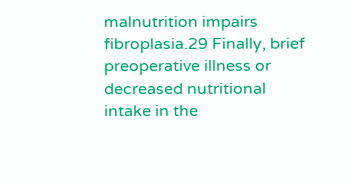malnutrition impairs fibroplasia.29 Finally, brief preoperative illness or decreased nutritional intake in the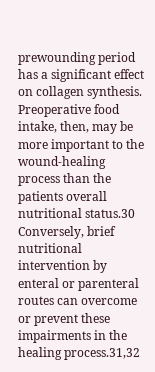prewounding period has a significant effect on collagen synthesis. Preoperative food intake, then, may be more important to the wound-healing process than the patients overall nutritional status.30 Conversely, brief nutritional intervention by enteral or parenteral routes can overcome or prevent these impairments in the healing process.31,32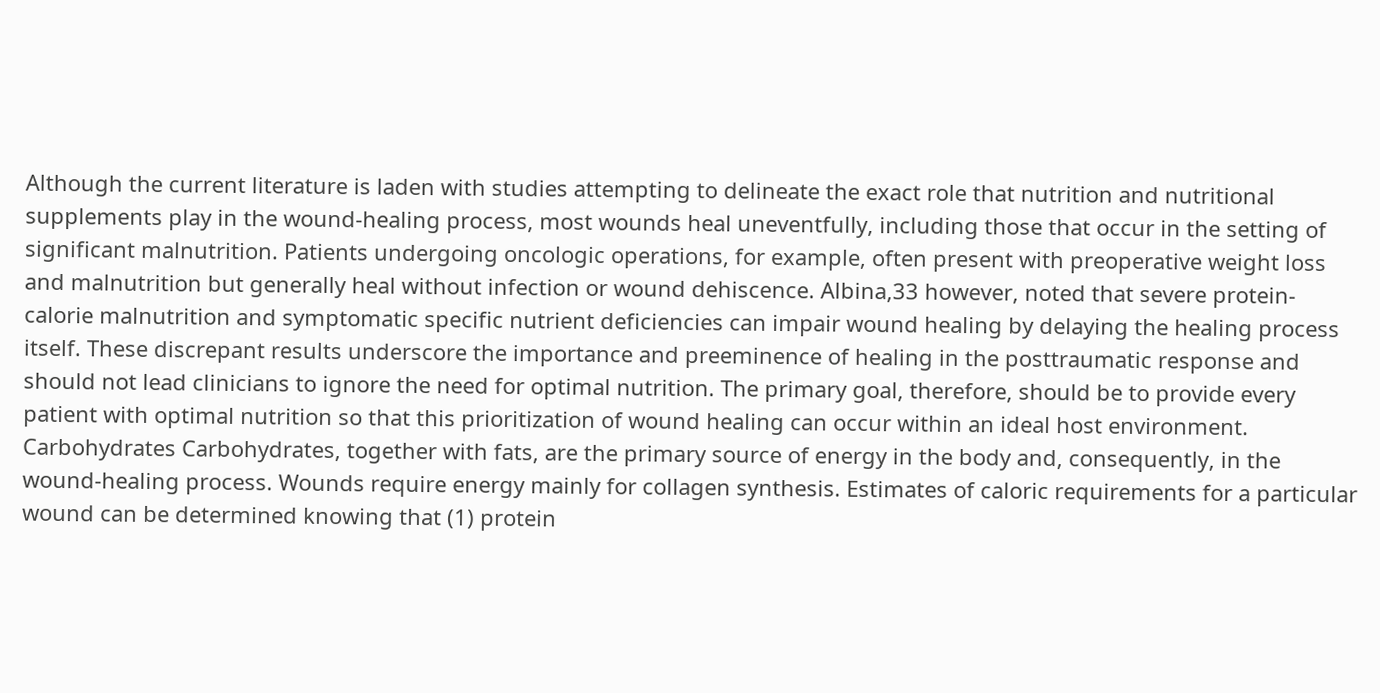Although the current literature is laden with studies attempting to delineate the exact role that nutrition and nutritional supplements play in the wound-healing process, most wounds heal uneventfully, including those that occur in the setting of significant malnutrition. Patients undergoing oncologic operations, for example, often present with preoperative weight loss and malnutrition but generally heal without infection or wound dehiscence. Albina,33 however, noted that severe protein-calorie malnutrition and symptomatic specific nutrient deficiencies can impair wound healing by delaying the healing process itself. These discrepant results underscore the importance and preeminence of healing in the posttraumatic response and should not lead clinicians to ignore the need for optimal nutrition. The primary goal, therefore, should be to provide every patient with optimal nutrition so that this prioritization of wound healing can occur within an ideal host environment. Carbohydrates Carbohydrates, together with fats, are the primary source of energy in the body and, consequently, in the wound-healing process. Wounds require energy mainly for collagen synthesis. Estimates of caloric requirements for a particular wound can be determined knowing that (1) protein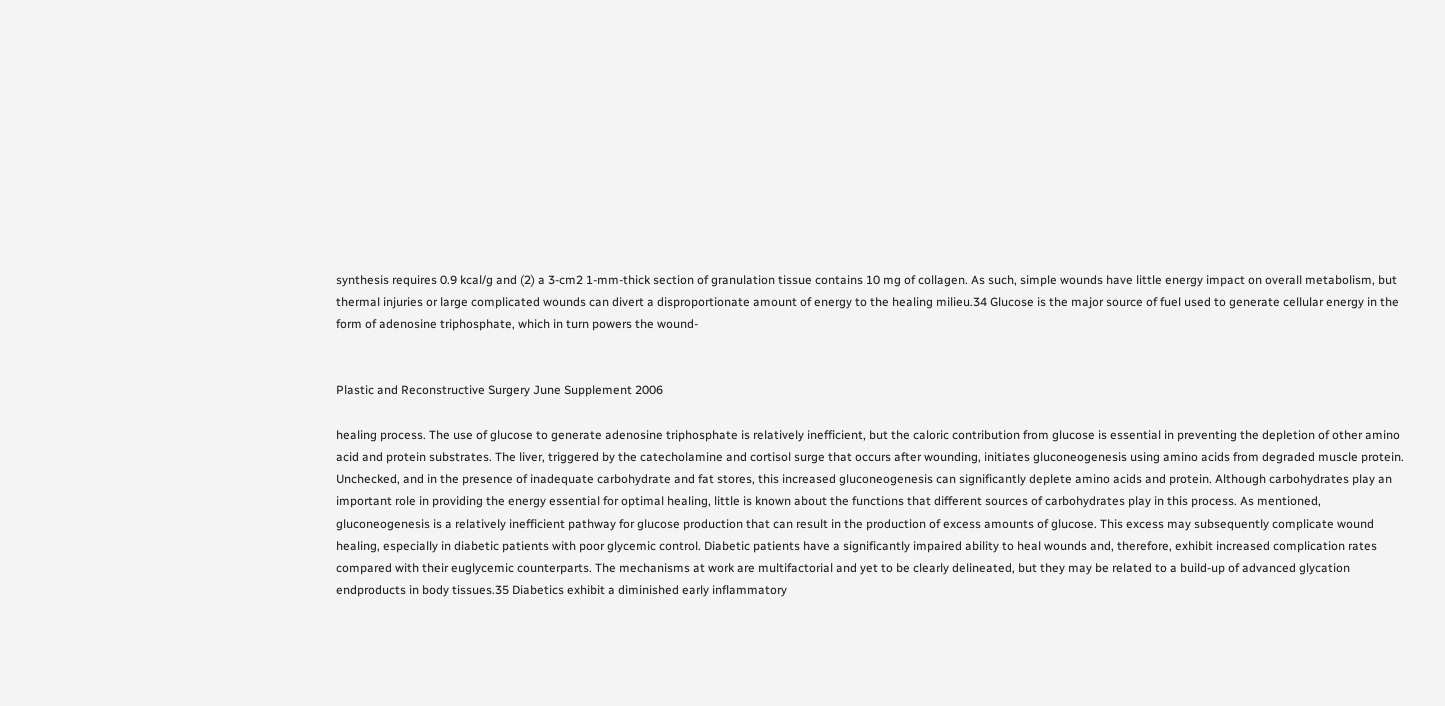synthesis requires 0.9 kcal/g and (2) a 3-cm2 1-mm-thick section of granulation tissue contains 10 mg of collagen. As such, simple wounds have little energy impact on overall metabolism, but thermal injuries or large complicated wounds can divert a disproportionate amount of energy to the healing milieu.34 Glucose is the major source of fuel used to generate cellular energy in the form of adenosine triphosphate, which in turn powers the wound-


Plastic and Reconstructive Surgery June Supplement 2006

healing process. The use of glucose to generate adenosine triphosphate is relatively inefficient, but the caloric contribution from glucose is essential in preventing the depletion of other amino acid and protein substrates. The liver, triggered by the catecholamine and cortisol surge that occurs after wounding, initiates gluconeogenesis using amino acids from degraded muscle protein. Unchecked, and in the presence of inadequate carbohydrate and fat stores, this increased gluconeogenesis can significantly deplete amino acids and protein. Although carbohydrates play an important role in providing the energy essential for optimal healing, little is known about the functions that different sources of carbohydrates play in this process. As mentioned, gluconeogenesis is a relatively inefficient pathway for glucose production that can result in the production of excess amounts of glucose. This excess may subsequently complicate wound healing, especially in diabetic patients with poor glycemic control. Diabetic patients have a significantly impaired ability to heal wounds and, therefore, exhibit increased complication rates compared with their euglycemic counterparts. The mechanisms at work are multifactorial and yet to be clearly delineated, but they may be related to a build-up of advanced glycation endproducts in body tissues.35 Diabetics exhibit a diminished early inflammatory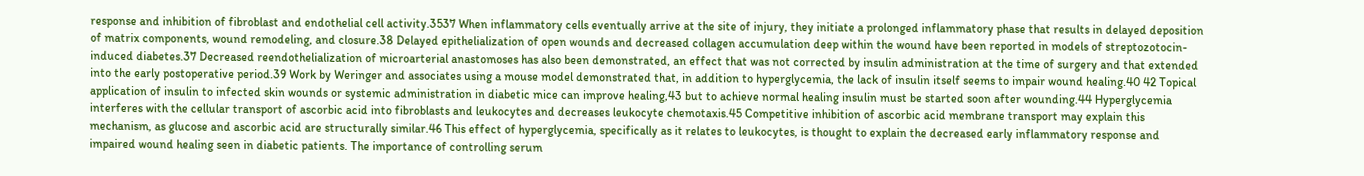response and inhibition of fibroblast and endothelial cell activity.3537 When inflammatory cells eventually arrive at the site of injury, they initiate a prolonged inflammatory phase that results in delayed deposition of matrix components, wound remodeling, and closure.38 Delayed epithelialization of open wounds and decreased collagen accumulation deep within the wound have been reported in models of streptozotocin-induced diabetes.37 Decreased reendothelialization of microarterial anastomoses has also been demonstrated, an effect that was not corrected by insulin administration at the time of surgery and that extended into the early postoperative period.39 Work by Weringer and associates using a mouse model demonstrated that, in addition to hyperglycemia, the lack of insulin itself seems to impair wound healing.40 42 Topical application of insulin to infected skin wounds or systemic administration in diabetic mice can improve healing,43 but to achieve normal healing insulin must be started soon after wounding.44 Hyperglycemia interferes with the cellular transport of ascorbic acid into fibroblasts and leukocytes and decreases leukocyte chemotaxis.45 Competitive inhibition of ascorbic acid membrane transport may explain this mechanism, as glucose and ascorbic acid are structurally similar.46 This effect of hyperglycemia, specifically as it relates to leukocytes, is thought to explain the decreased early inflammatory response and impaired wound healing seen in diabetic patients. The importance of controlling serum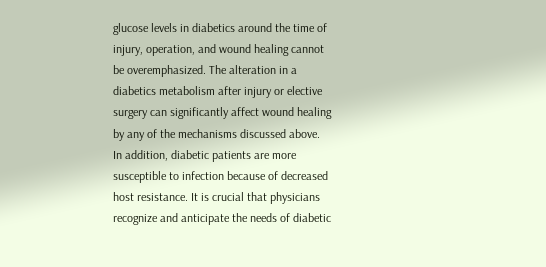glucose levels in diabetics around the time of injury, operation, and wound healing cannot be overemphasized. The alteration in a diabetics metabolism after injury or elective surgery can significantly affect wound healing by any of the mechanisms discussed above. In addition, diabetic patients are more susceptible to infection because of decreased host resistance. It is crucial that physicians recognize and anticipate the needs of diabetic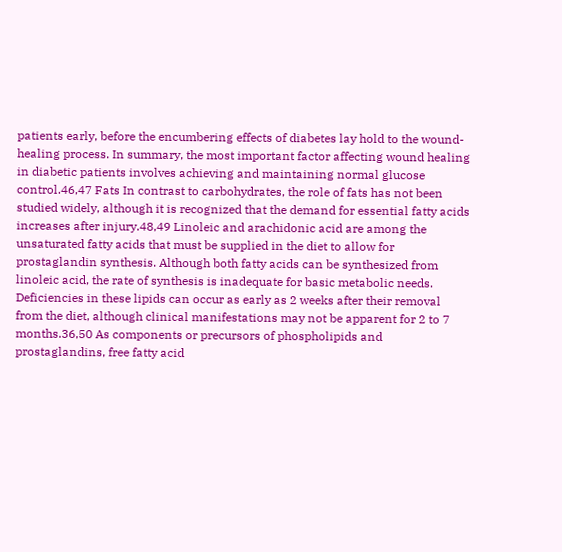patients early, before the encumbering effects of diabetes lay hold to the wound-healing process. In summary, the most important factor affecting wound healing in diabetic patients involves achieving and maintaining normal glucose control.46,47 Fats In contrast to carbohydrates, the role of fats has not been studied widely, although it is recognized that the demand for essential fatty acids increases after injury.48,49 Linoleic and arachidonic acid are among the unsaturated fatty acids that must be supplied in the diet to allow for prostaglandin synthesis. Although both fatty acids can be synthesized from linoleic acid, the rate of synthesis is inadequate for basic metabolic needs. Deficiencies in these lipids can occur as early as 2 weeks after their removal from the diet, although clinical manifestations may not be apparent for 2 to 7 months.36,50 As components or precursors of phospholipids and prostaglandins, free fatty acid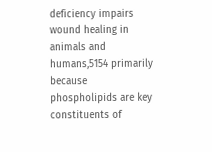deficiency impairs wound healing in animals and humans,5154 primarily because phospholipids are key constituents of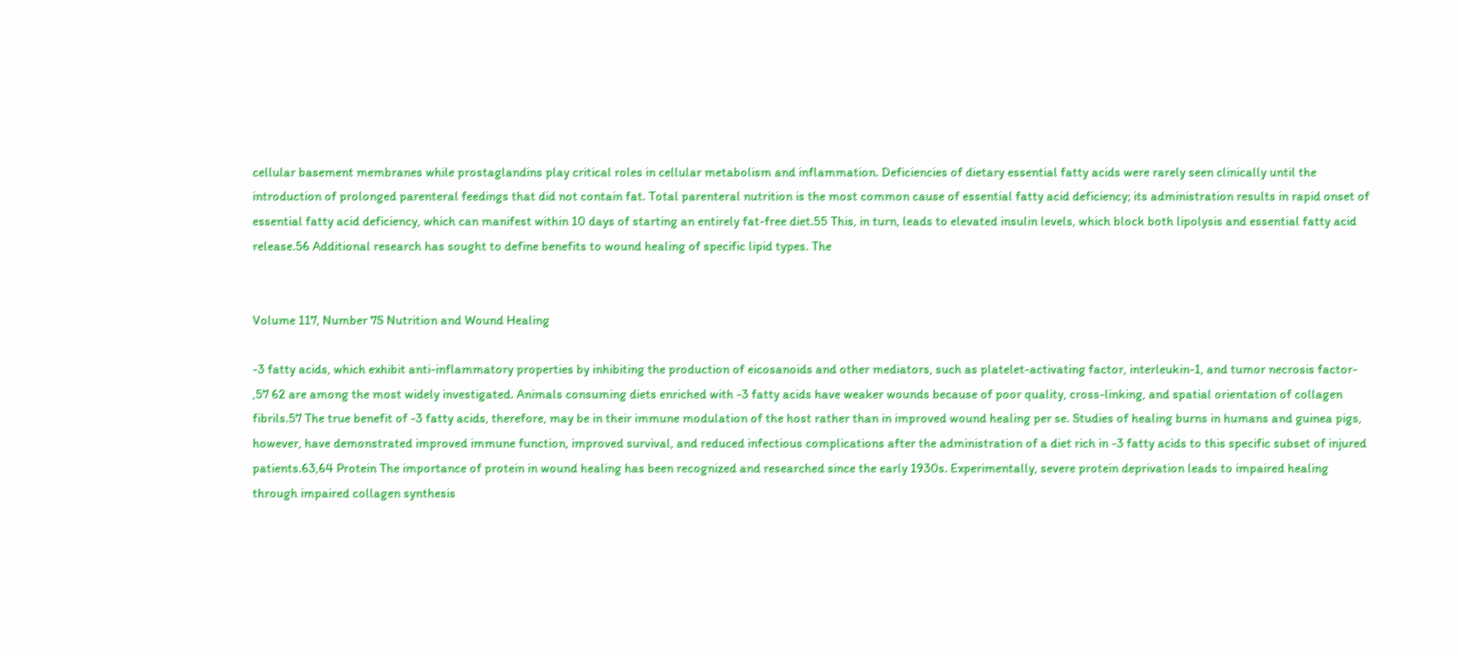cellular basement membranes while prostaglandins play critical roles in cellular metabolism and inflammation. Deficiencies of dietary essential fatty acids were rarely seen clinically until the introduction of prolonged parenteral feedings that did not contain fat. Total parenteral nutrition is the most common cause of essential fatty acid deficiency; its administration results in rapid onset of essential fatty acid deficiency, which can manifest within 10 days of starting an entirely fat-free diet.55 This, in turn, leads to elevated insulin levels, which block both lipolysis and essential fatty acid release.56 Additional research has sought to define benefits to wound healing of specific lipid types. The


Volume 117, Number 7S Nutrition and Wound Healing

-3 fatty acids, which exhibit anti-inflammatory properties by inhibiting the production of eicosanoids and other mediators, such as platelet-activating factor, interleukin-1, and tumor necrosis factor- ,57 62 are among the most widely investigated. Animals consuming diets enriched with -3 fatty acids have weaker wounds because of poor quality, cross-linking, and spatial orientation of collagen fibrils.57 The true benefit of -3 fatty acids, therefore, may be in their immune modulation of the host rather than in improved wound healing per se. Studies of healing burns in humans and guinea pigs, however, have demonstrated improved immune function, improved survival, and reduced infectious complications after the administration of a diet rich in -3 fatty acids to this specific subset of injured patients.63,64 Protein The importance of protein in wound healing has been recognized and researched since the early 1930s. Experimentally, severe protein deprivation leads to impaired healing through impaired collagen synthesis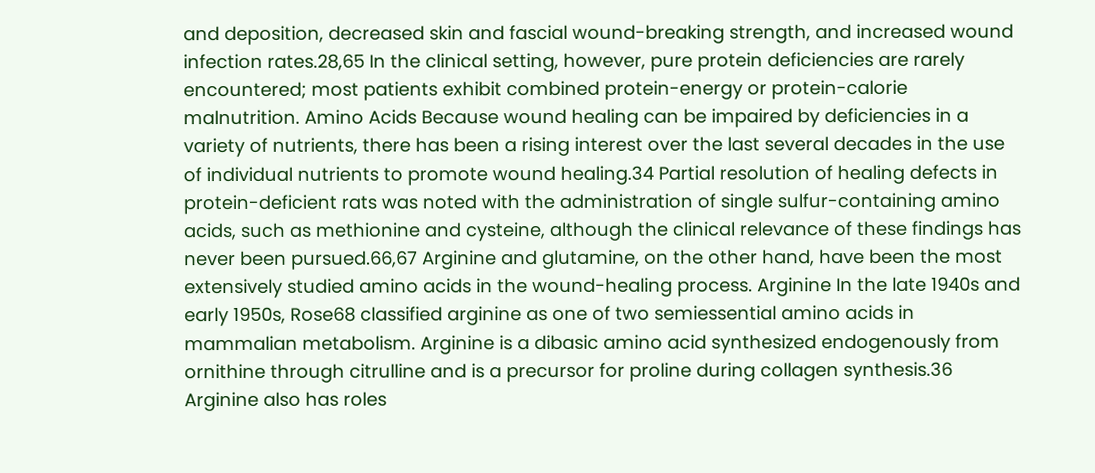and deposition, decreased skin and fascial wound-breaking strength, and increased wound infection rates.28,65 In the clinical setting, however, pure protein deficiencies are rarely encountered; most patients exhibit combined protein-energy or protein-calorie malnutrition. Amino Acids Because wound healing can be impaired by deficiencies in a variety of nutrients, there has been a rising interest over the last several decades in the use of individual nutrients to promote wound healing.34 Partial resolution of healing defects in protein-deficient rats was noted with the administration of single sulfur-containing amino acids, such as methionine and cysteine, although the clinical relevance of these findings has never been pursued.66,67 Arginine and glutamine, on the other hand, have been the most extensively studied amino acids in the wound-healing process. Arginine In the late 1940s and early 1950s, Rose68 classified arginine as one of two semiessential amino acids in mammalian metabolism. Arginine is a dibasic amino acid synthesized endogenously from ornithine through citrulline and is a precursor for proline during collagen synthesis.36 Arginine also has roles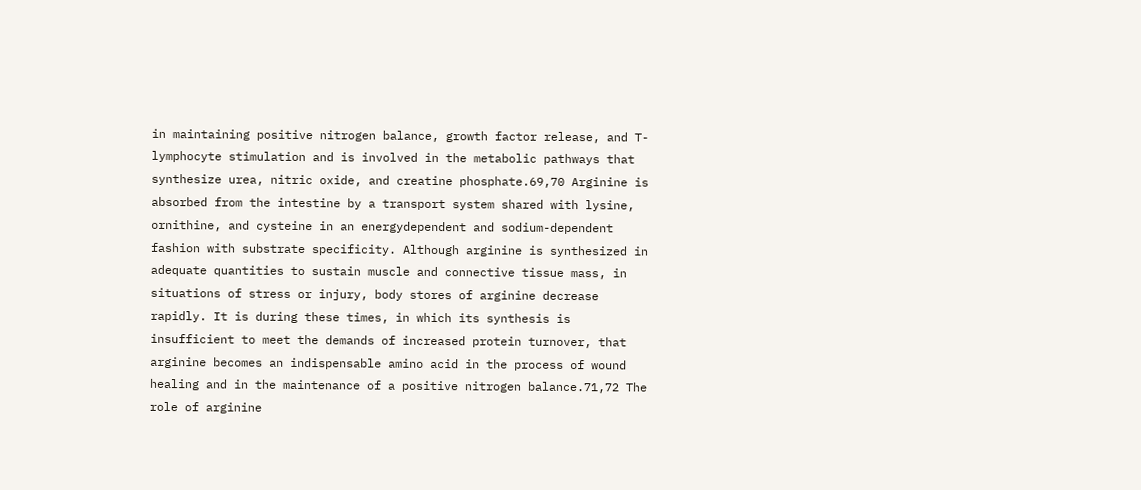in maintaining positive nitrogen balance, growth factor release, and T-lymphocyte stimulation and is involved in the metabolic pathways that synthesize urea, nitric oxide, and creatine phosphate.69,70 Arginine is absorbed from the intestine by a transport system shared with lysine, ornithine, and cysteine in an energydependent and sodium-dependent fashion with substrate specificity. Although arginine is synthesized in adequate quantities to sustain muscle and connective tissue mass, in situations of stress or injury, body stores of arginine decrease rapidly. It is during these times, in which its synthesis is insufficient to meet the demands of increased protein turnover, that arginine becomes an indispensable amino acid in the process of wound healing and in the maintenance of a positive nitrogen balance.71,72 The role of arginine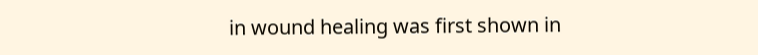in wound healing was first shown in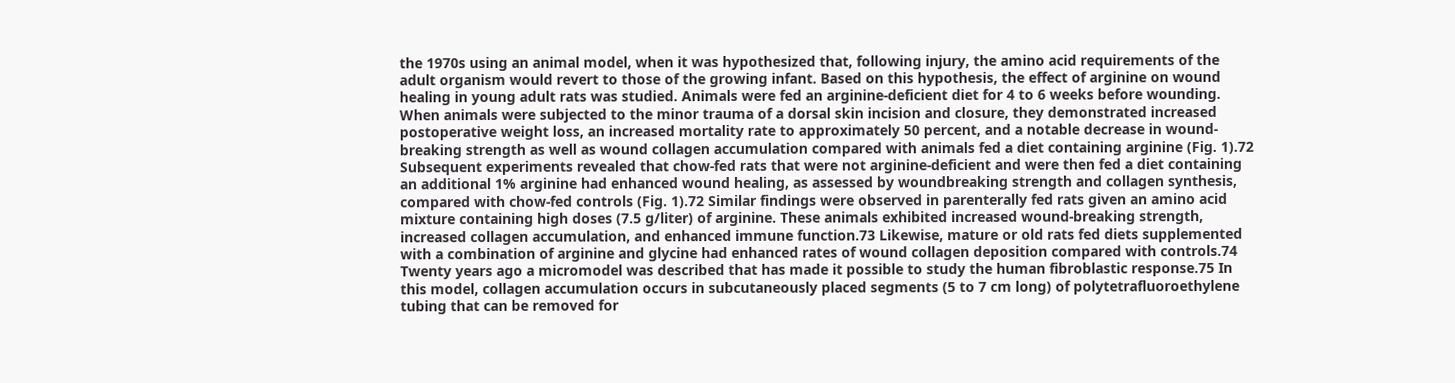the 1970s using an animal model, when it was hypothesized that, following injury, the amino acid requirements of the adult organism would revert to those of the growing infant. Based on this hypothesis, the effect of arginine on wound healing in young adult rats was studied. Animals were fed an arginine-deficient diet for 4 to 6 weeks before wounding. When animals were subjected to the minor trauma of a dorsal skin incision and closure, they demonstrated increased postoperative weight loss, an increased mortality rate to approximately 50 percent, and a notable decrease in wound-breaking strength as well as wound collagen accumulation compared with animals fed a diet containing arginine (Fig. 1).72 Subsequent experiments revealed that chow-fed rats that were not arginine-deficient and were then fed a diet containing an additional 1% arginine had enhanced wound healing, as assessed by woundbreaking strength and collagen synthesis, compared with chow-fed controls (Fig. 1).72 Similar findings were observed in parenterally fed rats given an amino acid mixture containing high doses (7.5 g/liter) of arginine. These animals exhibited increased wound-breaking strength, increased collagen accumulation, and enhanced immune function.73 Likewise, mature or old rats fed diets supplemented with a combination of arginine and glycine had enhanced rates of wound collagen deposition compared with controls.74 Twenty years ago a micromodel was described that has made it possible to study the human fibroblastic response.75 In this model, collagen accumulation occurs in subcutaneously placed segments (5 to 7 cm long) of polytetrafluoroethylene tubing that can be removed for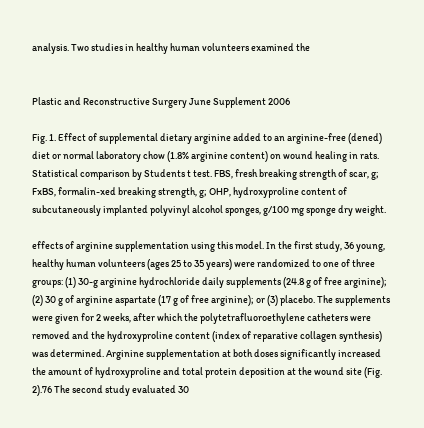analysis. Two studies in healthy human volunteers examined the


Plastic and Reconstructive Surgery June Supplement 2006

Fig. 1. Effect of supplemental dietary arginine added to an arginine-free (dened) diet or normal laboratory chow (1.8% arginine content) on wound healing in rats. Statistical comparison by Students t test. FBS, fresh breaking strength of scar, g; FxBS, formalin-xed breaking strength, g; OHP, hydroxyproline content of subcutaneously implanted polyvinyl alcohol sponges, g/100 mg sponge dry weight.

effects of arginine supplementation using this model. In the first study, 36 young, healthy human volunteers (ages 25 to 35 years) were randomized to one of three groups: (1) 30-g arginine hydrochloride daily supplements (24.8 g of free arginine); (2) 30 g of arginine aspartate (17 g of free arginine); or (3) placebo. The supplements were given for 2 weeks, after which the polytetrafluoroethylene catheters were removed and the hydroxyproline content (index of reparative collagen synthesis) was determined. Arginine supplementation at both doses significantly increased the amount of hydroxyproline and total protein deposition at the wound site (Fig. 2).76 The second study evaluated 30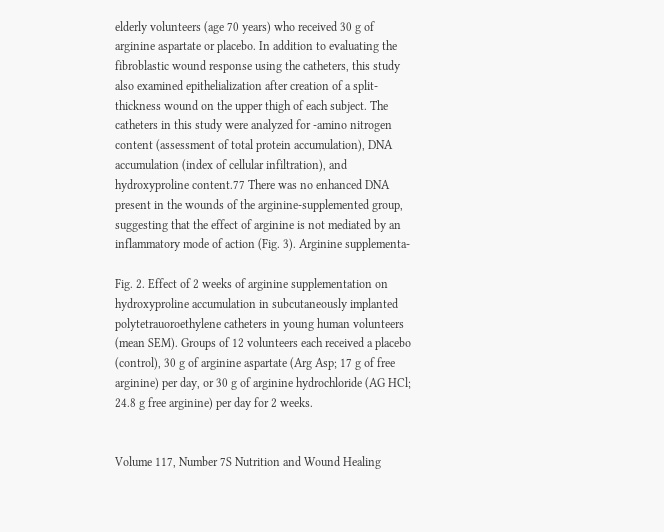elderly volunteers (age 70 years) who received 30 g of arginine aspartate or placebo. In addition to evaluating the fibroblastic wound response using the catheters, this study also examined epithelialization after creation of a split-thickness wound on the upper thigh of each subject. The catheters in this study were analyzed for -amino nitrogen content (assessment of total protein accumulation), DNA accumulation (index of cellular infiltration), and hydroxyproline content.77 There was no enhanced DNA present in the wounds of the arginine-supplemented group, suggesting that the effect of arginine is not mediated by an inflammatory mode of action (Fig. 3). Arginine supplementa-

Fig. 2. Effect of 2 weeks of arginine supplementation on hydroxyproline accumulation in subcutaneously implanted polytetrauoroethylene catheters in young human volunteers (mean SEM). Groups of 12 volunteers each received a placebo (control), 30 g of arginine aspartate (Arg Asp; 17 g of free arginine) per day, or 30 g of arginine hydrochloride (AG HCl; 24.8 g free arginine) per day for 2 weeks.


Volume 117, Number 7S Nutrition and Wound Healing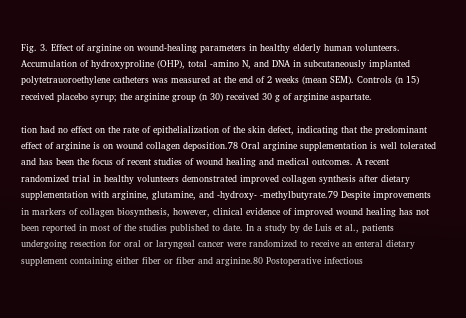Fig. 3. Effect of arginine on wound-healing parameters in healthy elderly human volunteers. Accumulation of hydroxyproline (OHP), total -amino N, and DNA in subcutaneously implanted polytetrauoroethylene catheters was measured at the end of 2 weeks (mean SEM). Controls (n 15) received placebo syrup; the arginine group (n 30) received 30 g of arginine aspartate.

tion had no effect on the rate of epithelialization of the skin defect, indicating that the predominant effect of arginine is on wound collagen deposition.78 Oral arginine supplementation is well tolerated and has been the focus of recent studies of wound healing and medical outcomes. A recent randomized trial in healthy volunteers demonstrated improved collagen synthesis after dietary supplementation with arginine, glutamine, and -hydroxy- -methylbutyrate.79 Despite improvements in markers of collagen biosynthesis, however, clinical evidence of improved wound healing has not been reported in most of the studies published to date. In a study by de Luis et al., patients undergoing resection for oral or laryngeal cancer were randomized to receive an enteral dietary supplement containing either fiber or fiber and arginine.80 Postoperative infectious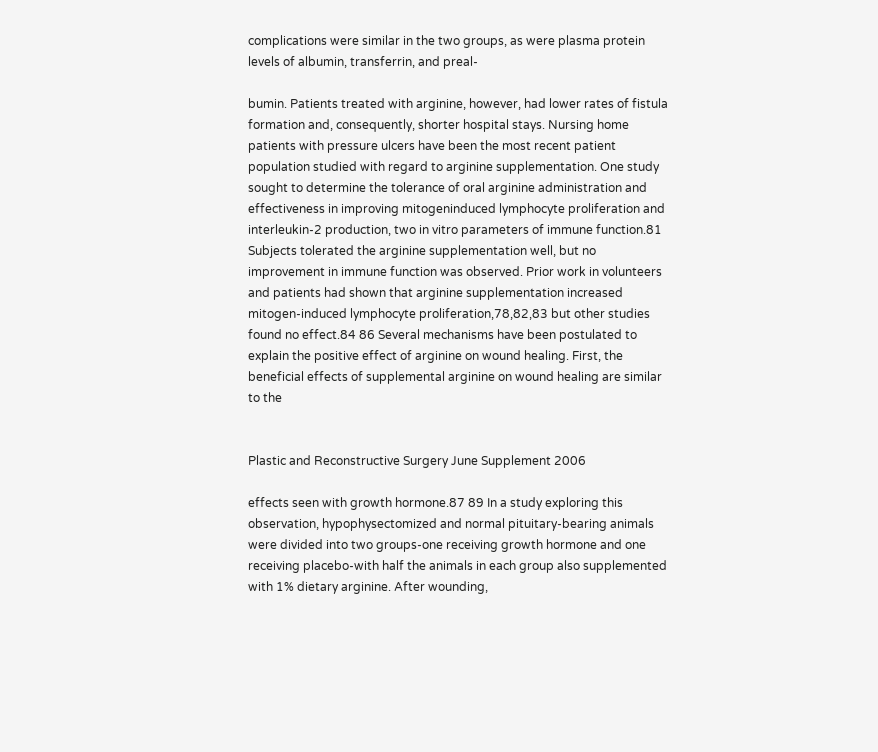complications were similar in the two groups, as were plasma protein levels of albumin, transferrin, and preal-

bumin. Patients treated with arginine, however, had lower rates of fistula formation and, consequently, shorter hospital stays. Nursing home patients with pressure ulcers have been the most recent patient population studied with regard to arginine supplementation. One study sought to determine the tolerance of oral arginine administration and effectiveness in improving mitogeninduced lymphocyte proliferation and interleukin-2 production, two in vitro parameters of immune function.81 Subjects tolerated the arginine supplementation well, but no improvement in immune function was observed. Prior work in volunteers and patients had shown that arginine supplementation increased mitogen-induced lymphocyte proliferation,78,82,83 but other studies found no effect.84 86 Several mechanisms have been postulated to explain the positive effect of arginine on wound healing. First, the beneficial effects of supplemental arginine on wound healing are similar to the


Plastic and Reconstructive Surgery June Supplement 2006

effects seen with growth hormone.87 89 In a study exploring this observation, hypophysectomized and normal pituitary-bearing animals were divided into two groups-one receiving growth hormone and one receiving placebo-with half the animals in each group also supplemented with 1% dietary arginine. After wounding,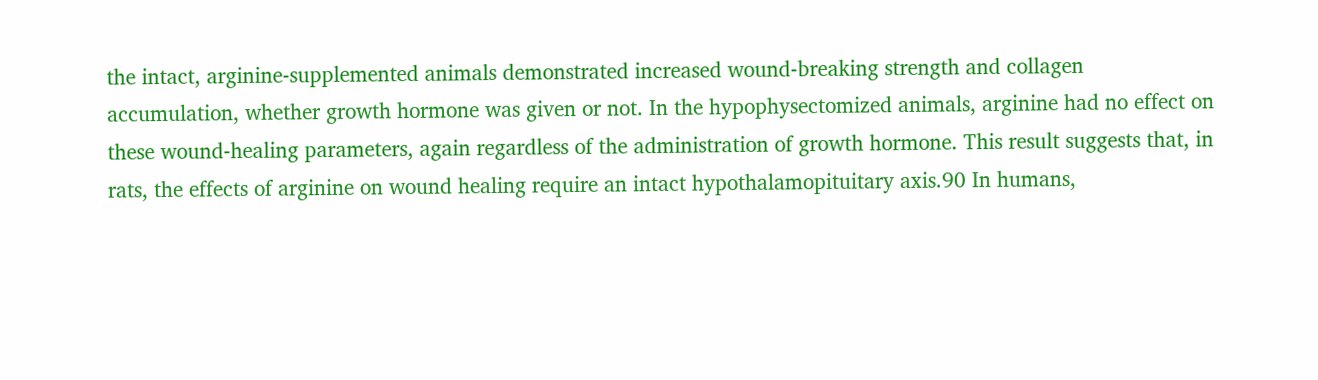the intact, arginine-supplemented animals demonstrated increased wound-breaking strength and collagen accumulation, whether growth hormone was given or not. In the hypophysectomized animals, arginine had no effect on these wound-healing parameters, again regardless of the administration of growth hormone. This result suggests that, in rats, the effects of arginine on wound healing require an intact hypothalamopituitary axis.90 In humans,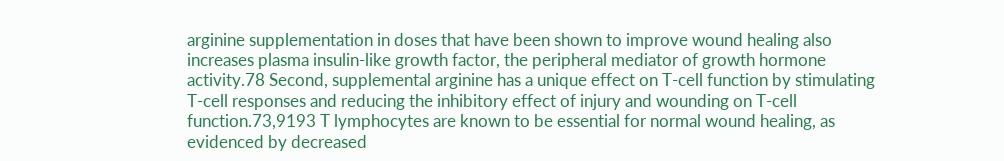arginine supplementation in doses that have been shown to improve wound healing also increases plasma insulin-like growth factor, the peripheral mediator of growth hormone activity.78 Second, supplemental arginine has a unique effect on T-cell function by stimulating T-cell responses and reducing the inhibitory effect of injury and wounding on T-cell function.73,9193 T lymphocytes are known to be essential for normal wound healing, as evidenced by decreased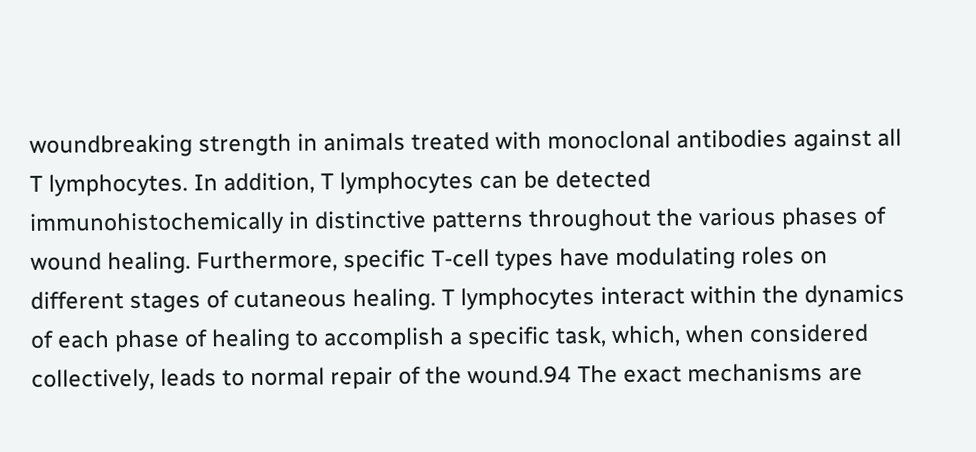woundbreaking strength in animals treated with monoclonal antibodies against all T lymphocytes. In addition, T lymphocytes can be detected immunohistochemically in distinctive patterns throughout the various phases of wound healing. Furthermore, specific T-cell types have modulating roles on different stages of cutaneous healing. T lymphocytes interact within the dynamics of each phase of healing to accomplish a specific task, which, when considered collectively, leads to normal repair of the wound.94 The exact mechanisms are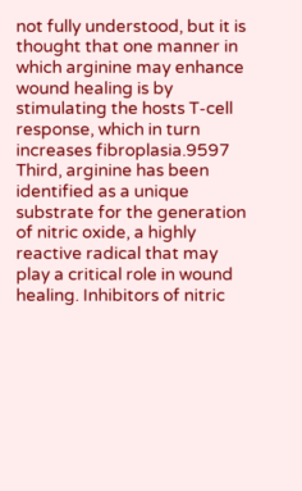not fully understood, but it is thought that one manner in which arginine may enhance wound healing is by stimulating the hosts T-cell response, which in turn increases fibroplasia.9597 Third, arginine has been identified as a unique substrate for the generation of nitric oxide, a highly reactive radical that may play a critical role in wound healing. Inhibitors of nitric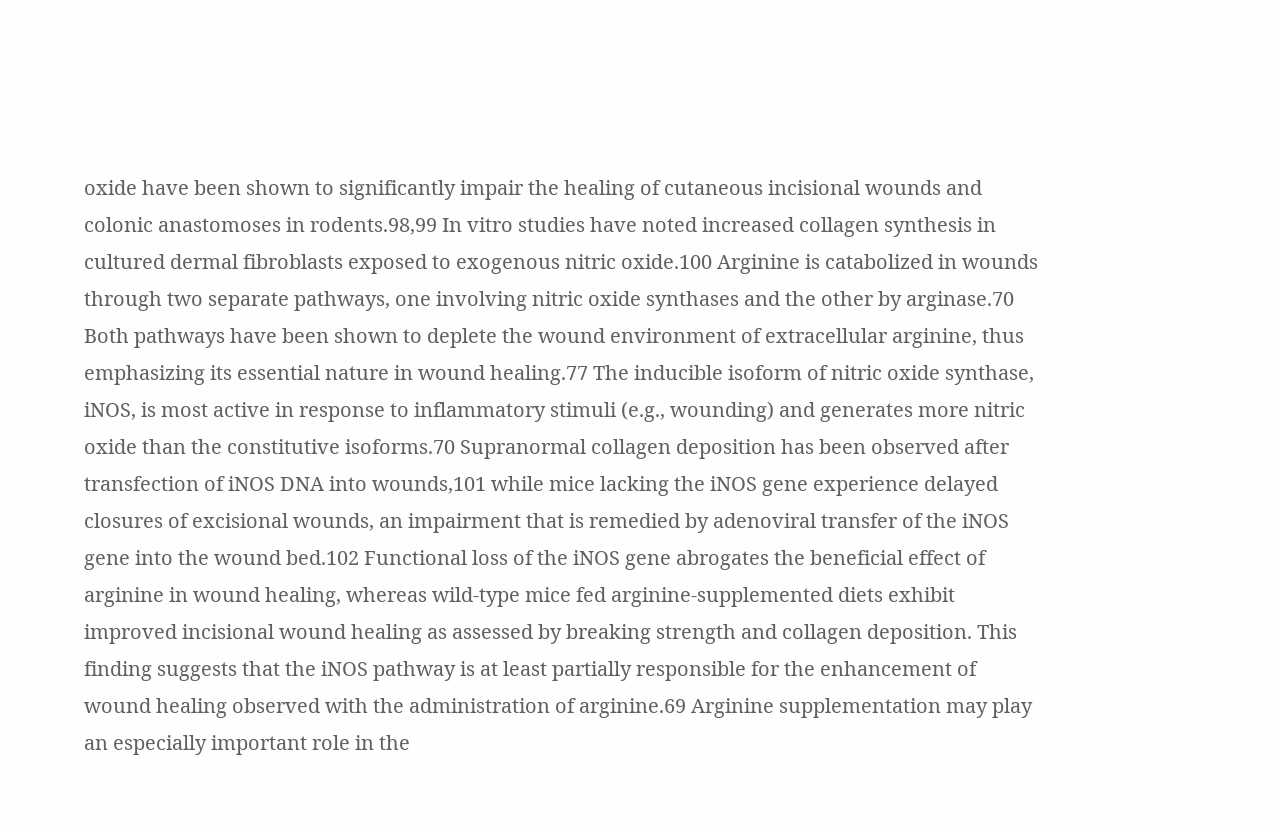oxide have been shown to significantly impair the healing of cutaneous incisional wounds and colonic anastomoses in rodents.98,99 In vitro studies have noted increased collagen synthesis in cultured dermal fibroblasts exposed to exogenous nitric oxide.100 Arginine is catabolized in wounds through two separate pathways, one involving nitric oxide synthases and the other by arginase.70 Both pathways have been shown to deplete the wound environment of extracellular arginine, thus emphasizing its essential nature in wound healing.77 The inducible isoform of nitric oxide synthase, iNOS, is most active in response to inflammatory stimuli (e.g., wounding) and generates more nitric oxide than the constitutive isoforms.70 Supranormal collagen deposition has been observed after transfection of iNOS DNA into wounds,101 while mice lacking the iNOS gene experience delayed closures of excisional wounds, an impairment that is remedied by adenoviral transfer of the iNOS gene into the wound bed.102 Functional loss of the iNOS gene abrogates the beneficial effect of arginine in wound healing, whereas wild-type mice fed arginine-supplemented diets exhibit improved incisional wound healing as assessed by breaking strength and collagen deposition. This finding suggests that the iNOS pathway is at least partially responsible for the enhancement of wound healing observed with the administration of arginine.69 Arginine supplementation may play an especially important role in the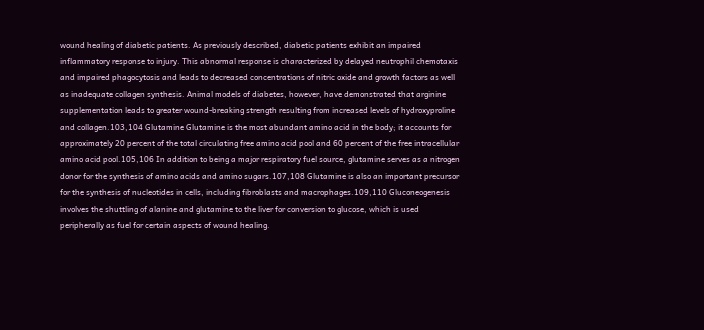wound healing of diabetic patients. As previously described, diabetic patients exhibit an impaired inflammatory response to injury. This abnormal response is characterized by delayed neutrophil chemotaxis and impaired phagocytosis and leads to decreased concentrations of nitric oxide and growth factors as well as inadequate collagen synthesis. Animal models of diabetes, however, have demonstrated that arginine supplementation leads to greater wound-breaking strength resulting from increased levels of hydroxyproline and collagen.103,104 Glutamine Glutamine is the most abundant amino acid in the body; it accounts for approximately 20 percent of the total circulating free amino acid pool and 60 percent of the free intracellular amino acid pool.105,106 In addition to being a major respiratory fuel source, glutamine serves as a nitrogen donor for the synthesis of amino acids and amino sugars.107,108 Glutamine is also an important precursor for the synthesis of nucleotides in cells, including fibroblasts and macrophages.109,110 Gluconeogenesis involves the shuttling of alanine and glutamine to the liver for conversion to glucose, which is used peripherally as fuel for certain aspects of wound healing.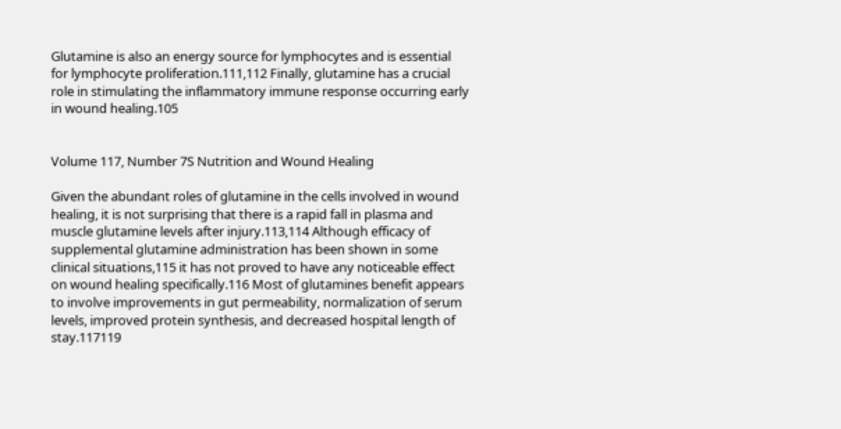Glutamine is also an energy source for lymphocytes and is essential for lymphocyte proliferation.111,112 Finally, glutamine has a crucial role in stimulating the inflammatory immune response occurring early in wound healing.105


Volume 117, Number 7S Nutrition and Wound Healing

Given the abundant roles of glutamine in the cells involved in wound healing, it is not surprising that there is a rapid fall in plasma and muscle glutamine levels after injury.113,114 Although efficacy of supplemental glutamine administration has been shown in some clinical situations,115 it has not proved to have any noticeable effect on wound healing specifically.116 Most of glutamines benefit appears to involve improvements in gut permeability, normalization of serum levels, improved protein synthesis, and decreased hospital length of stay.117119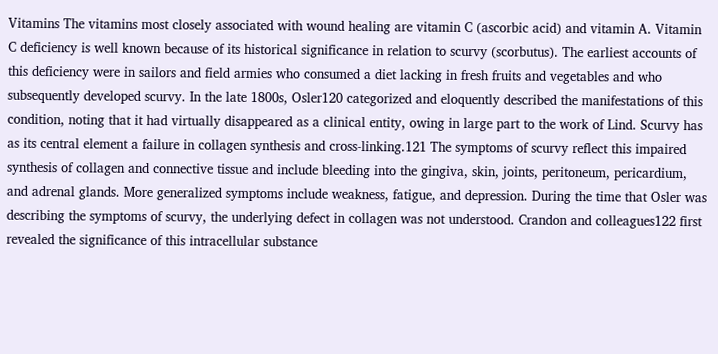Vitamins The vitamins most closely associated with wound healing are vitamin C (ascorbic acid) and vitamin A. Vitamin C deficiency is well known because of its historical significance in relation to scurvy (scorbutus). The earliest accounts of this deficiency were in sailors and field armies who consumed a diet lacking in fresh fruits and vegetables and who subsequently developed scurvy. In the late 1800s, Osler120 categorized and eloquently described the manifestations of this condition, noting that it had virtually disappeared as a clinical entity, owing in large part to the work of Lind. Scurvy has as its central element a failure in collagen synthesis and cross-linking.121 The symptoms of scurvy reflect this impaired synthesis of collagen and connective tissue and include bleeding into the gingiva, skin, joints, peritoneum, pericardium, and adrenal glands. More generalized symptoms include weakness, fatigue, and depression. During the time that Osler was describing the symptoms of scurvy, the underlying defect in collagen was not understood. Crandon and colleagues122 first revealed the significance of this intracellular substance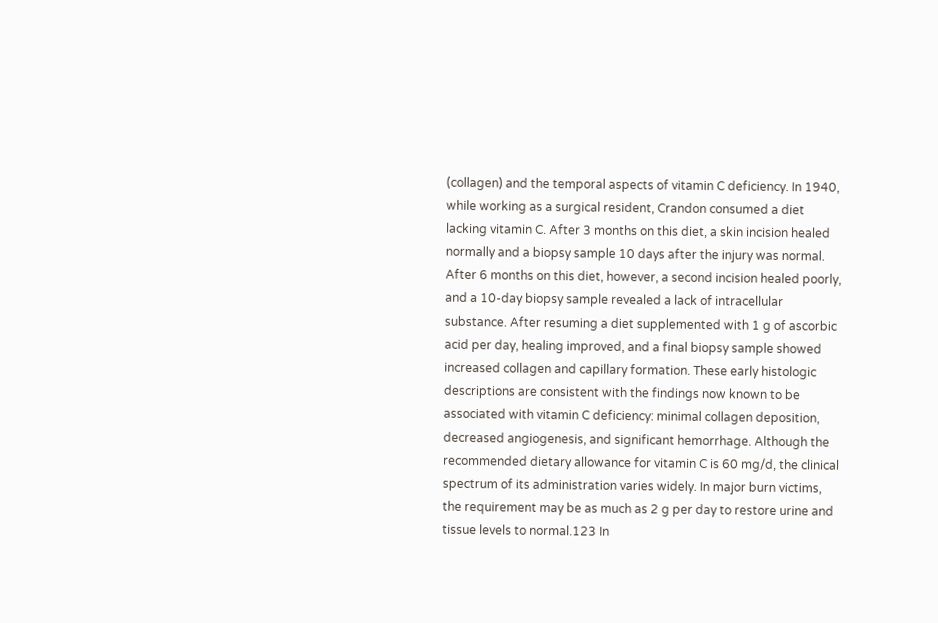(collagen) and the temporal aspects of vitamin C deficiency. In 1940, while working as a surgical resident, Crandon consumed a diet lacking vitamin C. After 3 months on this diet, a skin incision healed normally and a biopsy sample 10 days after the injury was normal. After 6 months on this diet, however, a second incision healed poorly, and a 10-day biopsy sample revealed a lack of intracellular substance. After resuming a diet supplemented with 1 g of ascorbic acid per day, healing improved, and a final biopsy sample showed increased collagen and capillary formation. These early histologic descriptions are consistent with the findings now known to be associated with vitamin C deficiency: minimal collagen deposition, decreased angiogenesis, and significant hemorrhage. Although the recommended dietary allowance for vitamin C is 60 mg/d, the clinical spectrum of its administration varies widely. In major burn victims, the requirement may be as much as 2 g per day to restore urine and tissue levels to normal.123 In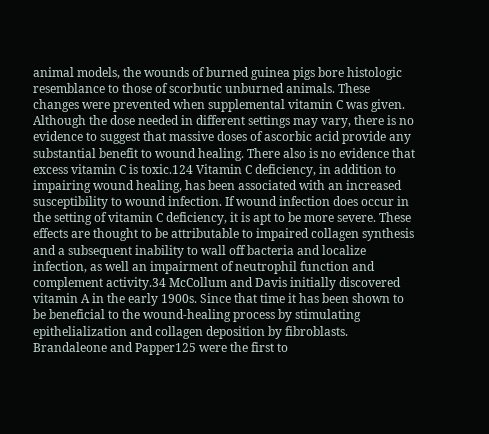animal models, the wounds of burned guinea pigs bore histologic resemblance to those of scorbutic unburned animals. These changes were prevented when supplemental vitamin C was given. Although the dose needed in different settings may vary, there is no evidence to suggest that massive doses of ascorbic acid provide any substantial benefit to wound healing. There also is no evidence that excess vitamin C is toxic.124 Vitamin C deficiency, in addition to impairing wound healing, has been associated with an increased susceptibility to wound infection. If wound infection does occur in the setting of vitamin C deficiency, it is apt to be more severe. These effects are thought to be attributable to impaired collagen synthesis and a subsequent inability to wall off bacteria and localize infection, as well an impairment of neutrophil function and complement activity.34 McCollum and Davis initially discovered vitamin A in the early 1900s. Since that time it has been shown to be beneficial to the wound-healing process by stimulating epithelialization and collagen deposition by fibroblasts. Brandaleone and Papper125 were the first to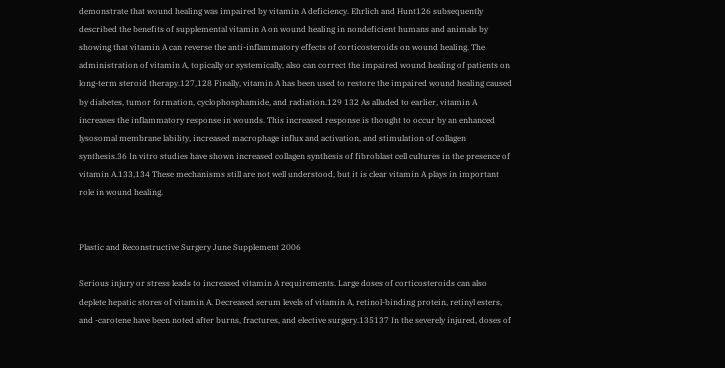demonstrate that wound healing was impaired by vitamin A deficiency. Ehrlich and Hunt126 subsequently described the benefits of supplemental vitamin A on wound healing in nondeficient humans and animals by showing that vitamin A can reverse the anti-inflammatory effects of corticosteroids on wound healing. The administration of vitamin A, topically or systemically, also can correct the impaired wound healing of patients on long-term steroid therapy.127,128 Finally, vitamin A has been used to restore the impaired wound healing caused by diabetes, tumor formation, cyclophosphamide, and radiation.129 132 As alluded to earlier, vitamin A increases the inflammatory response in wounds. This increased response is thought to occur by an enhanced lysosomal membrane lability, increased macrophage influx and activation, and stimulation of collagen synthesis.36 In vitro studies have shown increased collagen synthesis of fibroblast cell cultures in the presence of vitamin A.133,134 These mechanisms still are not well understood, but it is clear vitamin A plays in important role in wound healing.


Plastic and Reconstructive Surgery June Supplement 2006

Serious injury or stress leads to increased vitamin A requirements. Large doses of corticosteroids can also deplete hepatic stores of vitamin A. Decreased serum levels of vitamin A, retinol-binding protein, retinyl esters, and -carotene have been noted after burns, fractures, and elective surgery.135137 In the severely injured, doses of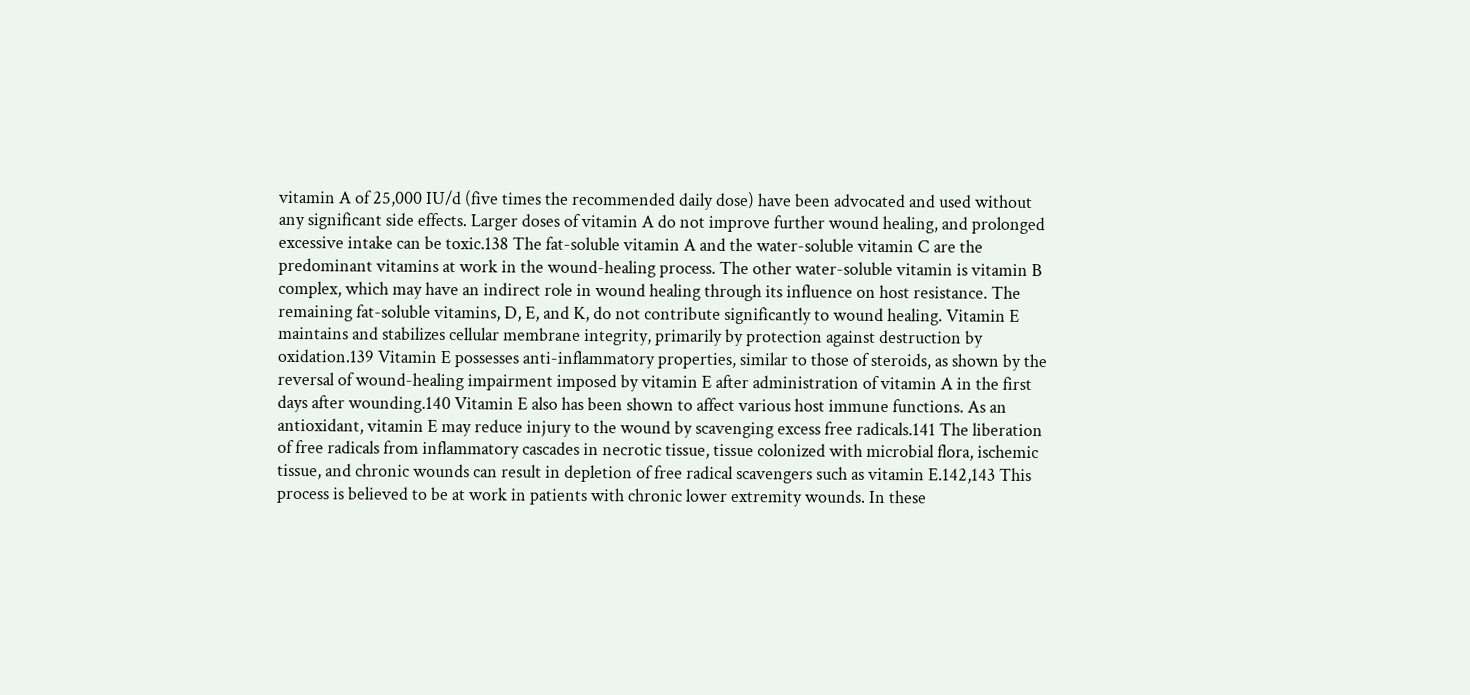vitamin A of 25,000 IU/d (five times the recommended daily dose) have been advocated and used without any significant side effects. Larger doses of vitamin A do not improve further wound healing, and prolonged excessive intake can be toxic.138 The fat-soluble vitamin A and the water-soluble vitamin C are the predominant vitamins at work in the wound-healing process. The other water-soluble vitamin is vitamin B complex, which may have an indirect role in wound healing through its influence on host resistance. The remaining fat-soluble vitamins, D, E, and K, do not contribute significantly to wound healing. Vitamin E maintains and stabilizes cellular membrane integrity, primarily by protection against destruction by oxidation.139 Vitamin E possesses anti-inflammatory properties, similar to those of steroids, as shown by the reversal of wound-healing impairment imposed by vitamin E after administration of vitamin A in the first days after wounding.140 Vitamin E also has been shown to affect various host immune functions. As an antioxidant, vitamin E may reduce injury to the wound by scavenging excess free radicals.141 The liberation of free radicals from inflammatory cascades in necrotic tissue, tissue colonized with microbial flora, ischemic tissue, and chronic wounds can result in depletion of free radical scavengers such as vitamin E.142,143 This process is believed to be at work in patients with chronic lower extremity wounds. In these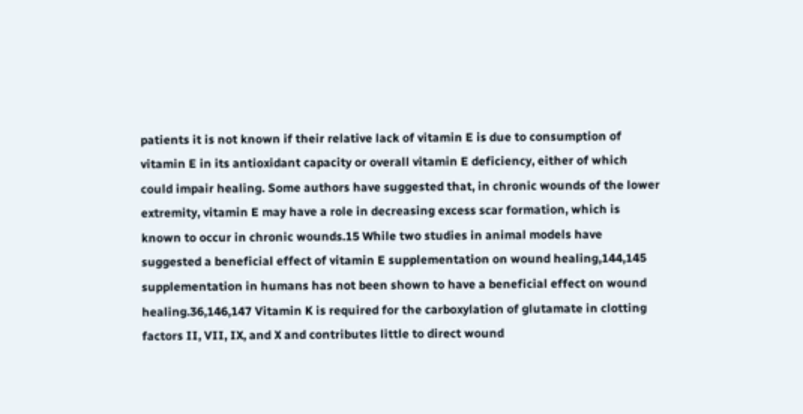patients it is not known if their relative lack of vitamin E is due to consumption of vitamin E in its antioxidant capacity or overall vitamin E deficiency, either of which could impair healing. Some authors have suggested that, in chronic wounds of the lower extremity, vitamin E may have a role in decreasing excess scar formation, which is known to occur in chronic wounds.15 While two studies in animal models have suggested a beneficial effect of vitamin E supplementation on wound healing,144,145 supplementation in humans has not been shown to have a beneficial effect on wound healing.36,146,147 Vitamin K is required for the carboxylation of glutamate in clotting factors II, VII, IX, and X and contributes little to direct wound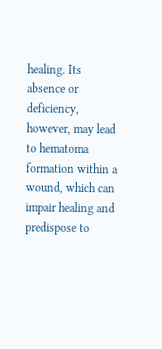healing. Its absence or deficiency, however, may lead to hematoma formation within a wound, which can impair healing and predispose to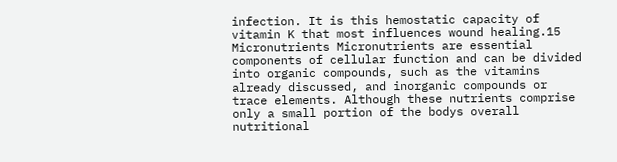infection. It is this hemostatic capacity of vitamin K that most influences wound healing.15 Micronutrients Micronutrients are essential components of cellular function and can be divided into organic compounds, such as the vitamins already discussed, and inorganic compounds or trace elements. Although these nutrients comprise only a small portion of the bodys overall nutritional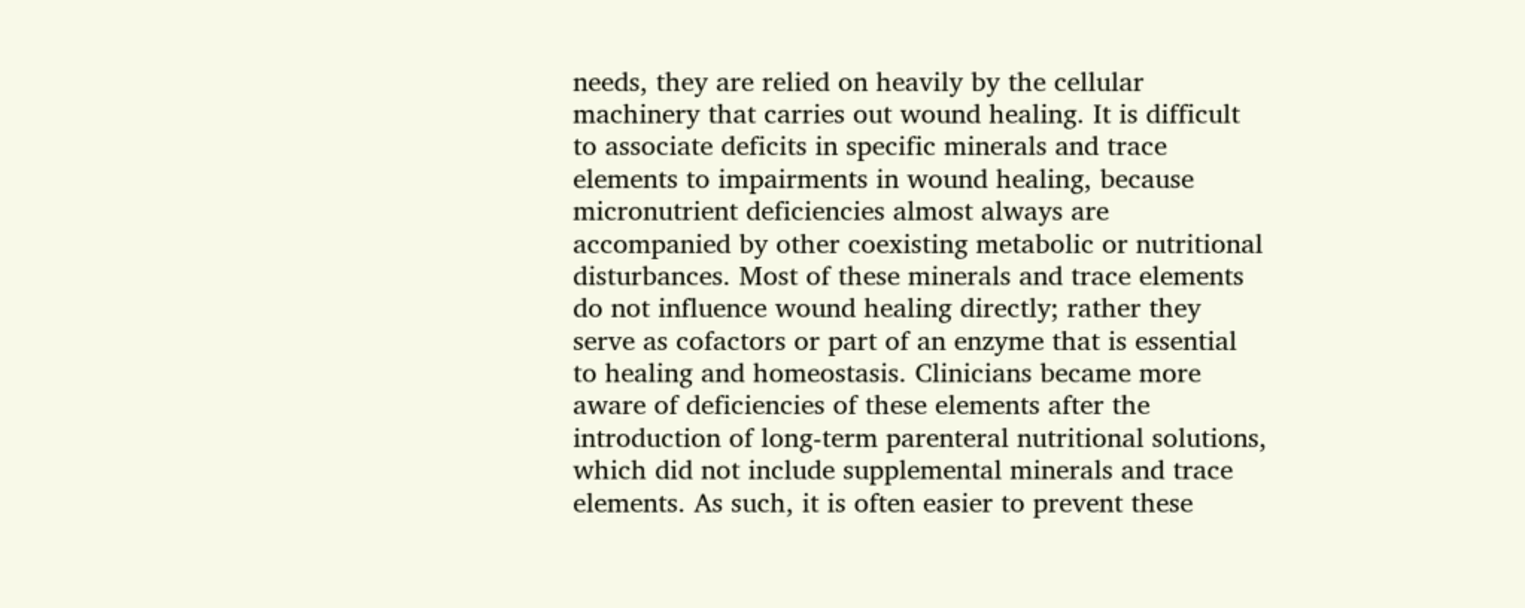needs, they are relied on heavily by the cellular machinery that carries out wound healing. It is difficult to associate deficits in specific minerals and trace elements to impairments in wound healing, because micronutrient deficiencies almost always are accompanied by other coexisting metabolic or nutritional disturbances. Most of these minerals and trace elements do not influence wound healing directly; rather they serve as cofactors or part of an enzyme that is essential to healing and homeostasis. Clinicians became more aware of deficiencies of these elements after the introduction of long-term parenteral nutritional solutions, which did not include supplemental minerals and trace elements. As such, it is often easier to prevent these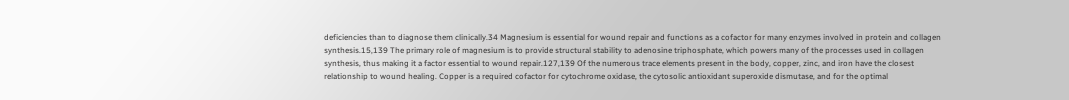deficiencies than to diagnose them clinically.34 Magnesium is essential for wound repair and functions as a cofactor for many enzymes involved in protein and collagen synthesis.15,139 The primary role of magnesium is to provide structural stability to adenosine triphosphate, which powers many of the processes used in collagen synthesis, thus making it a factor essential to wound repair.127,139 Of the numerous trace elements present in the body, copper, zinc, and iron have the closest relationship to wound healing. Copper is a required cofactor for cytochrome oxidase, the cytosolic antioxidant superoxide dismutase, and for the optimal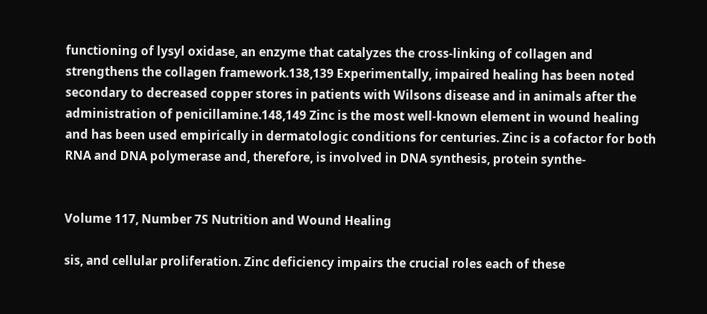functioning of lysyl oxidase, an enzyme that catalyzes the cross-linking of collagen and strengthens the collagen framework.138,139 Experimentally, impaired healing has been noted secondary to decreased copper stores in patients with Wilsons disease and in animals after the administration of penicillamine.148,149 Zinc is the most well-known element in wound healing and has been used empirically in dermatologic conditions for centuries. Zinc is a cofactor for both RNA and DNA polymerase and, therefore, is involved in DNA synthesis, protein synthe-


Volume 117, Number 7S Nutrition and Wound Healing

sis, and cellular proliferation. Zinc deficiency impairs the crucial roles each of these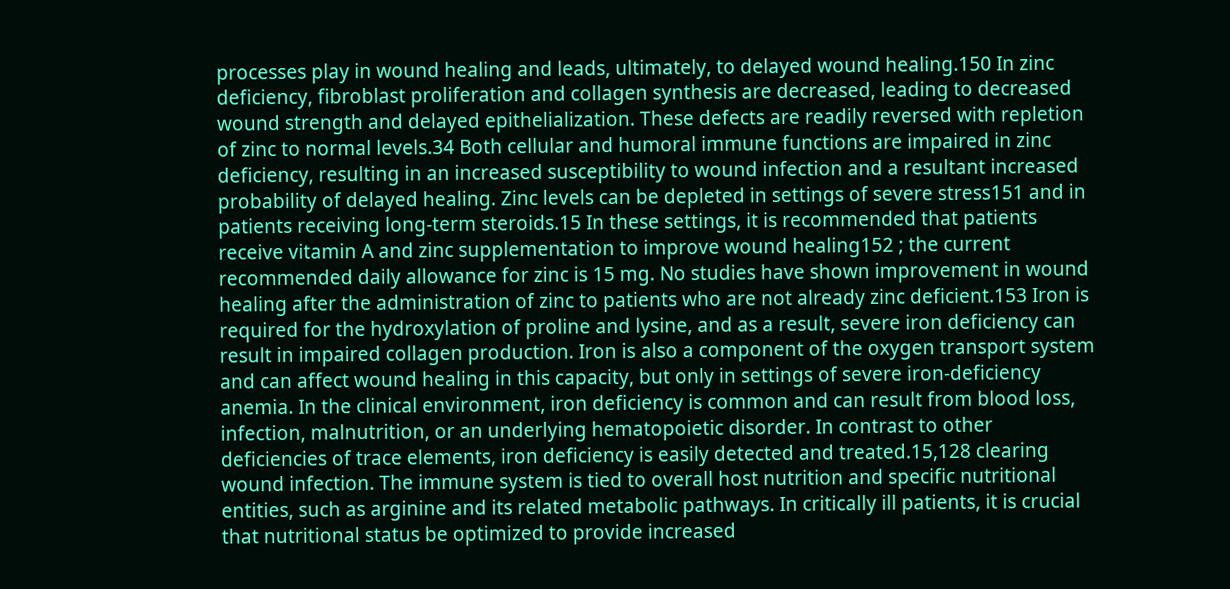processes play in wound healing and leads, ultimately, to delayed wound healing.150 In zinc deficiency, fibroblast proliferation and collagen synthesis are decreased, leading to decreased wound strength and delayed epithelialization. These defects are readily reversed with repletion of zinc to normal levels.34 Both cellular and humoral immune functions are impaired in zinc deficiency, resulting in an increased susceptibility to wound infection and a resultant increased probability of delayed healing. Zinc levels can be depleted in settings of severe stress151 and in patients receiving long-term steroids.15 In these settings, it is recommended that patients receive vitamin A and zinc supplementation to improve wound healing152 ; the current recommended daily allowance for zinc is 15 mg. No studies have shown improvement in wound healing after the administration of zinc to patients who are not already zinc deficient.153 Iron is required for the hydroxylation of proline and lysine, and as a result, severe iron deficiency can result in impaired collagen production. Iron is also a component of the oxygen transport system and can affect wound healing in this capacity, but only in settings of severe iron-deficiency anemia. In the clinical environment, iron deficiency is common and can result from blood loss, infection, malnutrition, or an underlying hematopoietic disorder. In contrast to other deficiencies of trace elements, iron deficiency is easily detected and treated.15,128 clearing wound infection. The immune system is tied to overall host nutrition and specific nutritional entities, such as arginine and its related metabolic pathways. In critically ill patients, it is crucial that nutritional status be optimized to provide increased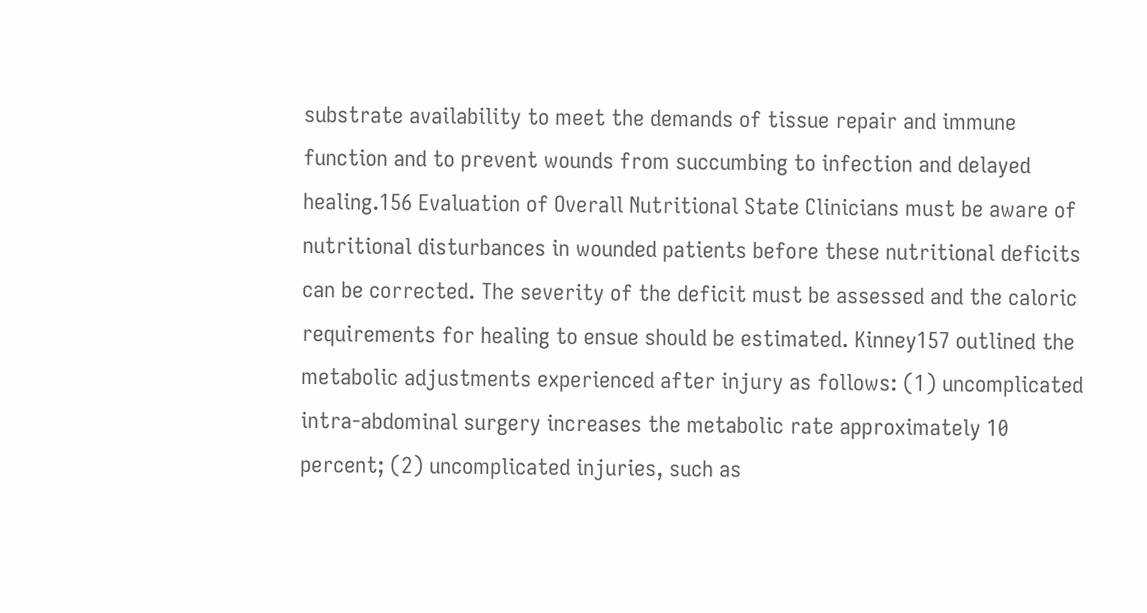substrate availability to meet the demands of tissue repair and immune function and to prevent wounds from succumbing to infection and delayed healing.156 Evaluation of Overall Nutritional State Clinicians must be aware of nutritional disturbances in wounded patients before these nutritional deficits can be corrected. The severity of the deficit must be assessed and the caloric requirements for healing to ensue should be estimated. Kinney157 outlined the metabolic adjustments experienced after injury as follows: (1) uncomplicated intra-abdominal surgery increases the metabolic rate approximately 10 percent; (2) uncomplicated injuries, such as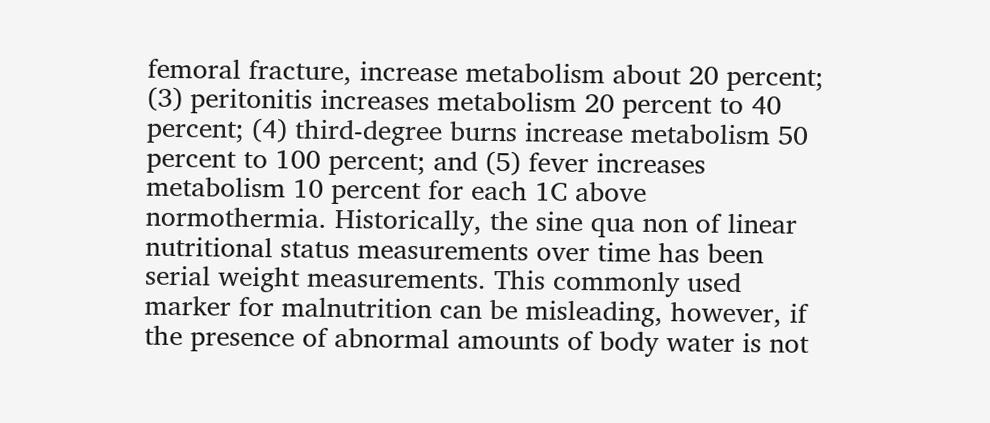femoral fracture, increase metabolism about 20 percent; (3) peritonitis increases metabolism 20 percent to 40 percent; (4) third-degree burns increase metabolism 50 percent to 100 percent; and (5) fever increases metabolism 10 percent for each 1C above normothermia. Historically, the sine qua non of linear nutritional status measurements over time has been serial weight measurements. This commonly used marker for malnutrition can be misleading, however, if the presence of abnormal amounts of body water is not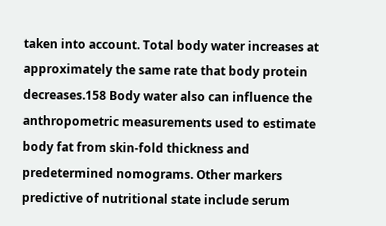taken into account. Total body water increases at approximately the same rate that body protein decreases.158 Body water also can influence the anthropometric measurements used to estimate body fat from skin-fold thickness and predetermined nomograms. Other markers predictive of nutritional state include serum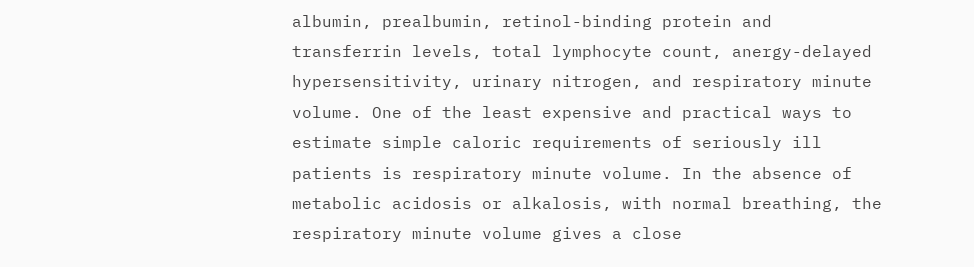albumin, prealbumin, retinol-binding protein and transferrin levels, total lymphocyte count, anergy-delayed hypersensitivity, urinary nitrogen, and respiratory minute volume. One of the least expensive and practical ways to estimate simple caloric requirements of seriously ill patients is respiratory minute volume. In the absence of metabolic acidosis or alkalosis, with normal breathing, the respiratory minute volume gives a close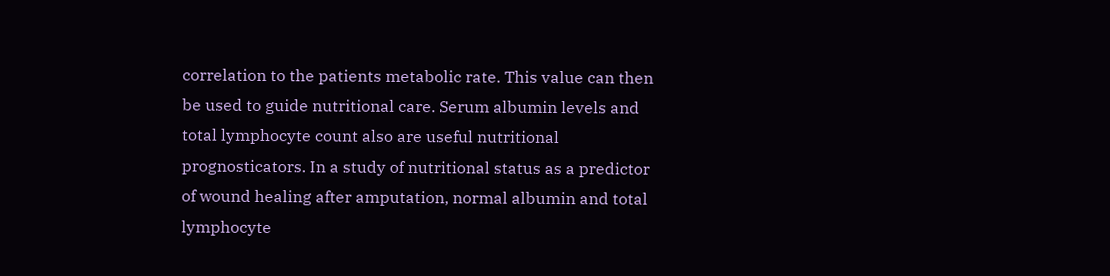correlation to the patients metabolic rate. This value can then be used to guide nutritional care. Serum albumin levels and total lymphocyte count also are useful nutritional prognosticators. In a study of nutritional status as a predictor of wound healing after amputation, normal albumin and total lymphocyte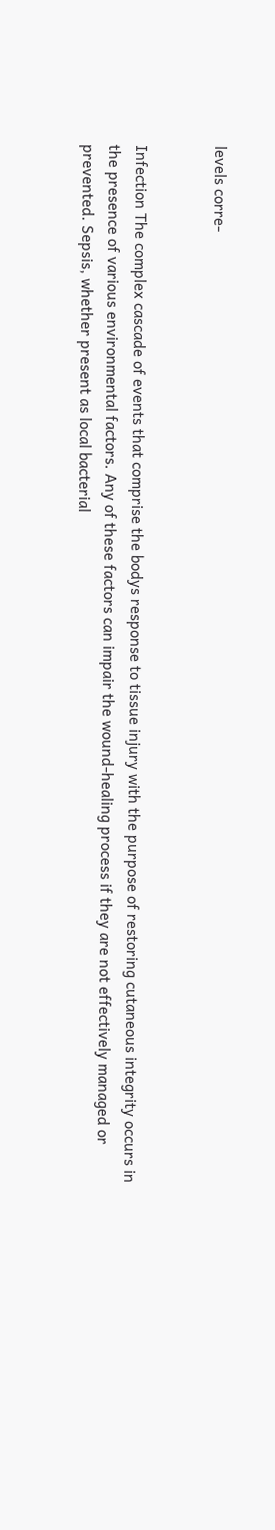levels corre-


Infection The complex cascade of events that comprise the bodys response to tissue injury with the purpose of restoring cutaneous integrity occurs in the presence of various environmental factors. Any of these factors can impair the wound-healing process if they are not effectively managed or prevented. Sepsis, whether present as local bacterial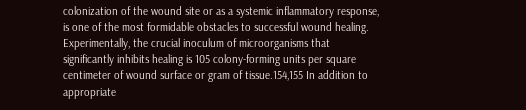colonization of the wound site or as a systemic inflammatory response, is one of the most formidable obstacles to successful wound healing. Experimentally, the crucial inoculum of microorganisms that significantly inhibits healing is 105 colony-forming units per square centimeter of wound surface or gram of tissue.154,155 In addition to appropriate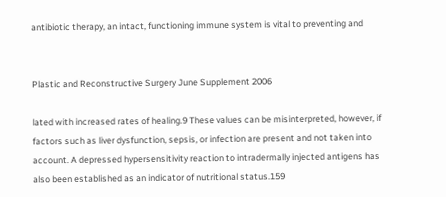antibiotic therapy, an intact, functioning immune system is vital to preventing and


Plastic and Reconstructive Surgery June Supplement 2006

lated with increased rates of healing.9 These values can be misinterpreted, however, if factors such as liver dysfunction, sepsis, or infection are present and not taken into account. A depressed hypersensitivity reaction to intradermally injected antigens has also been established as an indicator of nutritional status.159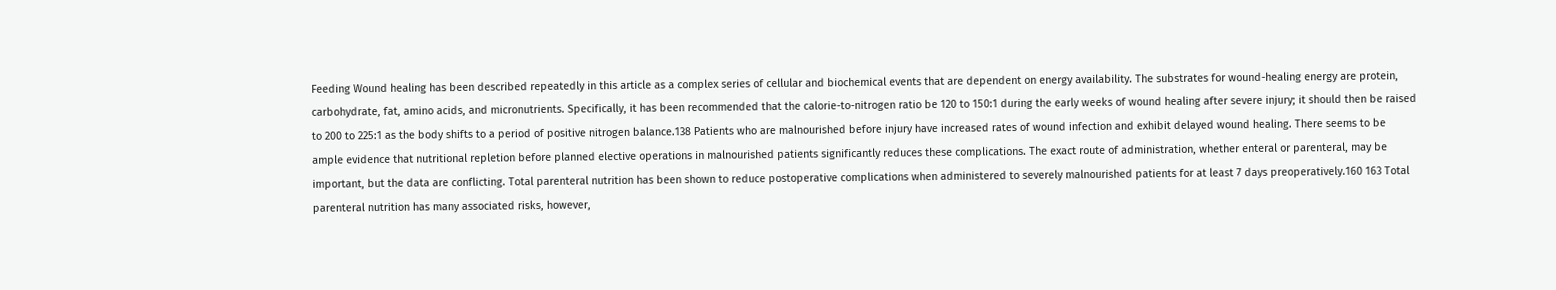Feeding Wound healing has been described repeatedly in this article as a complex series of cellular and biochemical events that are dependent on energy availability. The substrates for wound-healing energy are protein, carbohydrate, fat, amino acids, and micronutrients. Specifically, it has been recommended that the calorie-to-nitrogen ratio be 120 to 150:1 during the early weeks of wound healing after severe injury; it should then be raised to 200 to 225:1 as the body shifts to a period of positive nitrogen balance.138 Patients who are malnourished before injury have increased rates of wound infection and exhibit delayed wound healing. There seems to be ample evidence that nutritional repletion before planned elective operations in malnourished patients significantly reduces these complications. The exact route of administration, whether enteral or parenteral, may be important, but the data are conflicting. Total parenteral nutrition has been shown to reduce postoperative complications when administered to severely malnourished patients for at least 7 days preoperatively.160 163 Total parenteral nutrition has many associated risks, however,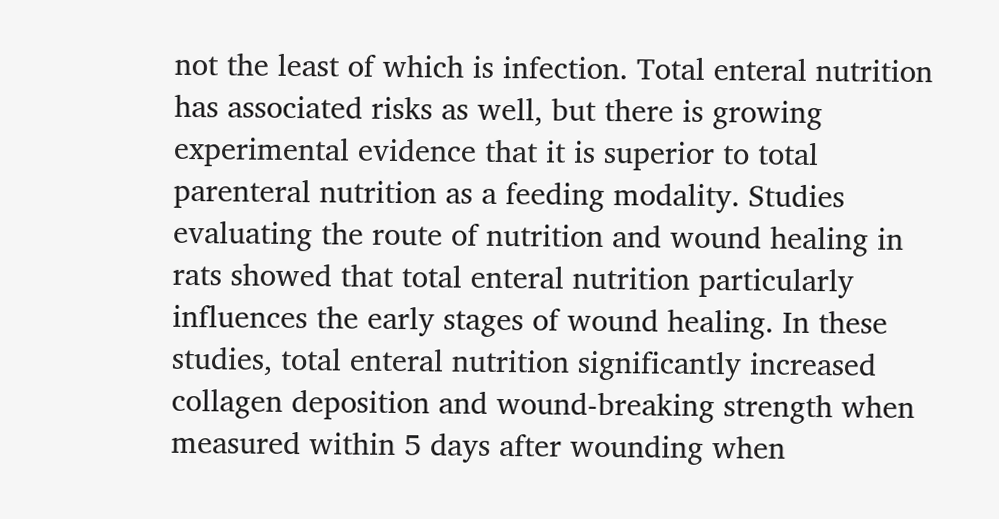not the least of which is infection. Total enteral nutrition has associated risks as well, but there is growing experimental evidence that it is superior to total parenteral nutrition as a feeding modality. Studies evaluating the route of nutrition and wound healing in rats showed that total enteral nutrition particularly influences the early stages of wound healing. In these studies, total enteral nutrition significantly increased collagen deposition and wound-breaking strength when measured within 5 days after wounding when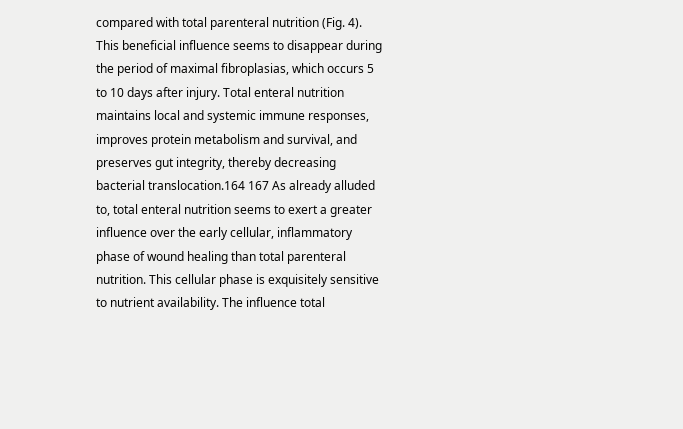compared with total parenteral nutrition (Fig. 4). This beneficial influence seems to disappear during the period of maximal fibroplasias, which occurs 5 to 10 days after injury. Total enteral nutrition maintains local and systemic immune responses, improves protein metabolism and survival, and preserves gut integrity, thereby decreasing bacterial translocation.164 167 As already alluded to, total enteral nutrition seems to exert a greater influence over the early cellular, inflammatory phase of wound healing than total parenteral nutrition. This cellular phase is exquisitely sensitive to nutrient availability. The influence total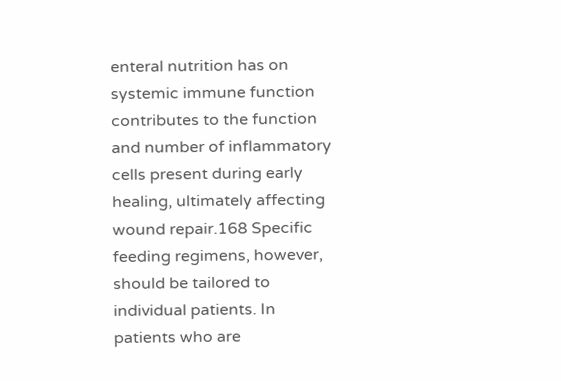enteral nutrition has on systemic immune function contributes to the function and number of inflammatory cells present during early healing, ultimately affecting wound repair.168 Specific feeding regimens, however, should be tailored to individual patients. In patients who are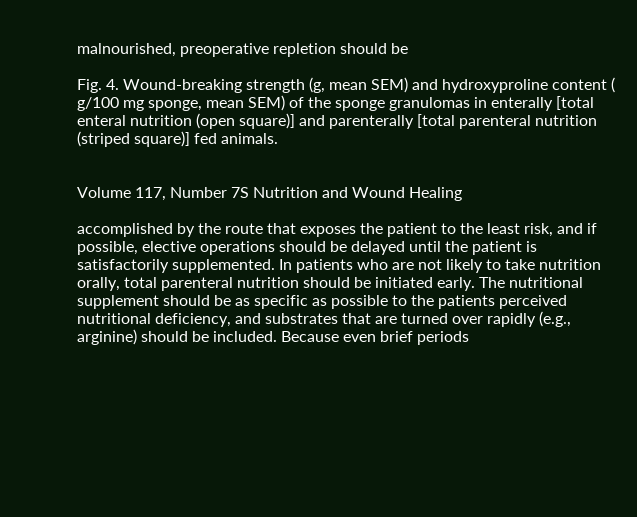malnourished, preoperative repletion should be

Fig. 4. Wound-breaking strength (g, mean SEM) and hydroxyproline content ( g/100 mg sponge, mean SEM) of the sponge granulomas in enterally [total enteral nutrition (open square)] and parenterally [total parenteral nutrition (striped square)] fed animals.


Volume 117, Number 7S Nutrition and Wound Healing

accomplished by the route that exposes the patient to the least risk, and if possible, elective operations should be delayed until the patient is satisfactorily supplemented. In patients who are not likely to take nutrition orally, total parenteral nutrition should be initiated early. The nutritional supplement should be as specific as possible to the patients perceived nutritional deficiency, and substrates that are turned over rapidly (e.g., arginine) should be included. Because even brief periods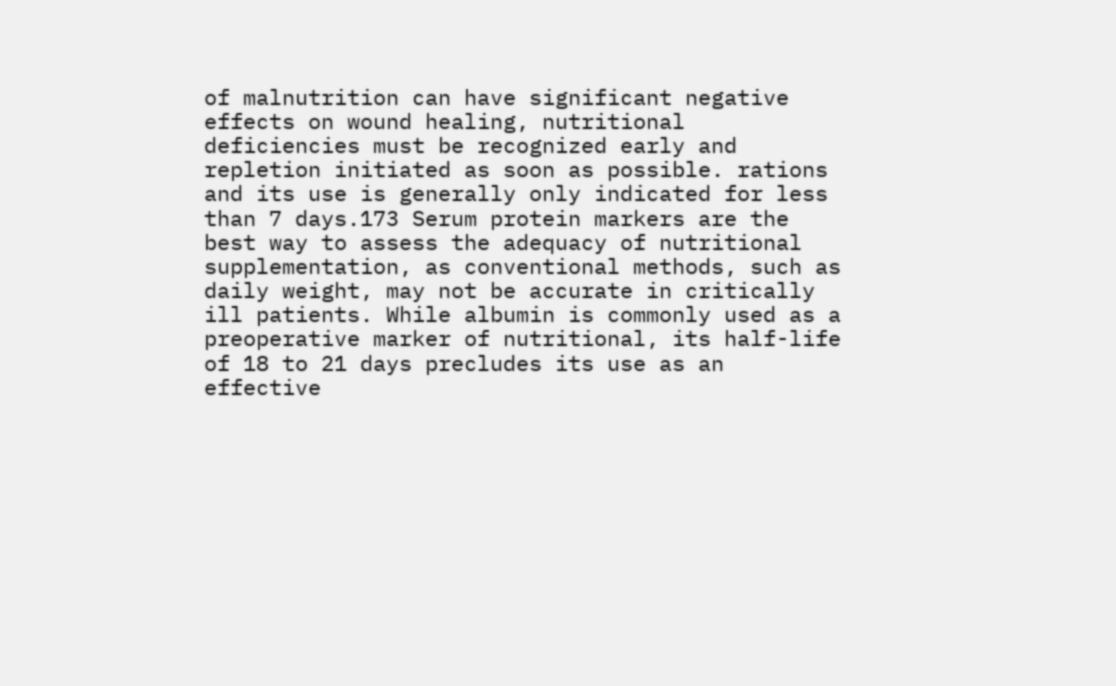of malnutrition can have significant negative effects on wound healing, nutritional deficiencies must be recognized early and repletion initiated as soon as possible. rations and its use is generally only indicated for less than 7 days.173 Serum protein markers are the best way to assess the adequacy of nutritional supplementation, as conventional methods, such as daily weight, may not be accurate in critically ill patients. While albumin is commonly used as a preoperative marker of nutritional, its half-life of 18 to 21 days precludes its use as an effective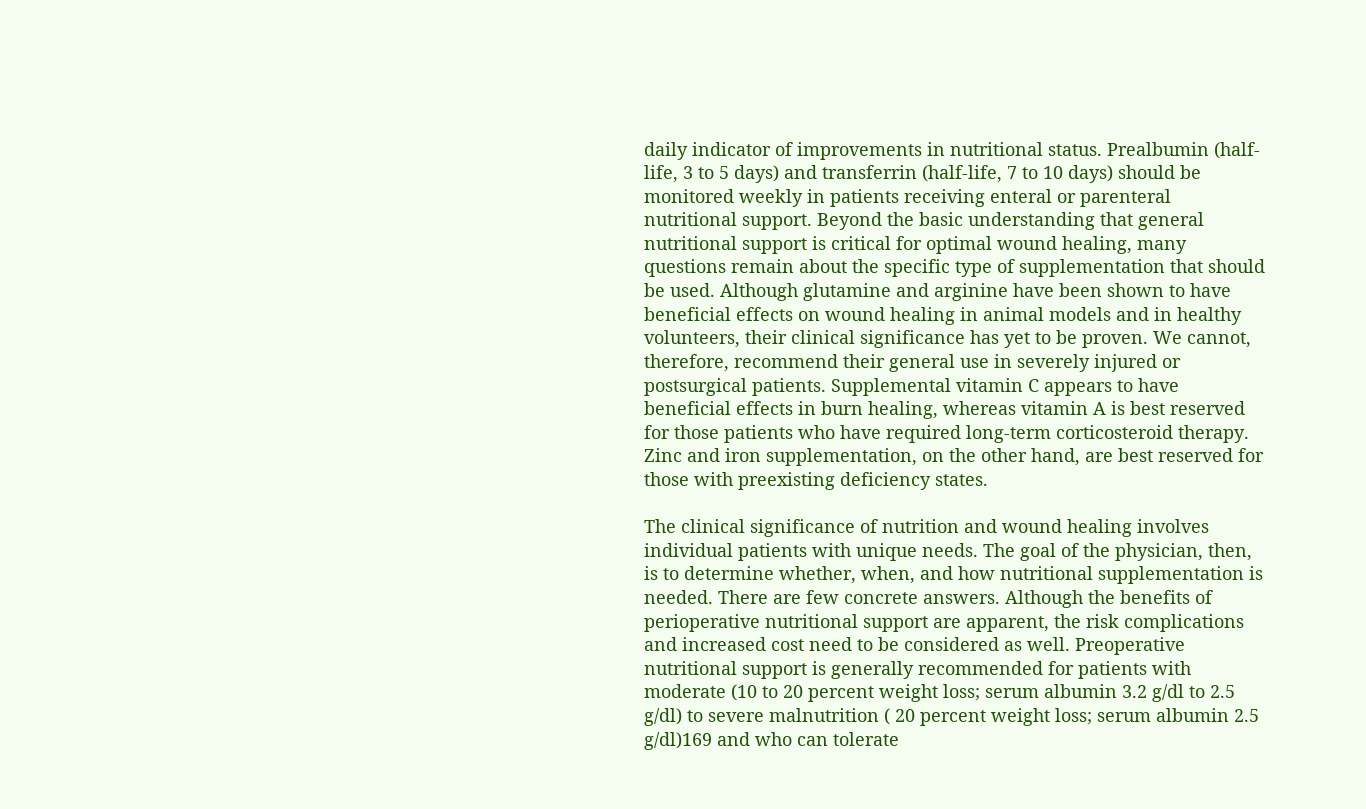daily indicator of improvements in nutritional status. Prealbumin (half-life, 3 to 5 days) and transferrin (half-life, 7 to 10 days) should be monitored weekly in patients receiving enteral or parenteral nutritional support. Beyond the basic understanding that general nutritional support is critical for optimal wound healing, many questions remain about the specific type of supplementation that should be used. Although glutamine and arginine have been shown to have beneficial effects on wound healing in animal models and in healthy volunteers, their clinical significance has yet to be proven. We cannot, therefore, recommend their general use in severely injured or postsurgical patients. Supplemental vitamin C appears to have beneficial effects in burn healing, whereas vitamin A is best reserved for those patients who have required long-term corticosteroid therapy. Zinc and iron supplementation, on the other hand, are best reserved for those with preexisting deficiency states.

The clinical significance of nutrition and wound healing involves individual patients with unique needs. The goal of the physician, then, is to determine whether, when, and how nutritional supplementation is needed. There are few concrete answers. Although the benefits of perioperative nutritional support are apparent, the risk complications and increased cost need to be considered as well. Preoperative nutritional support is generally recommended for patients with moderate (10 to 20 percent weight loss; serum albumin 3.2 g/dl to 2.5 g/dl) to severe malnutrition ( 20 percent weight loss; serum albumin 2.5 g/dl)169 and who can tolerate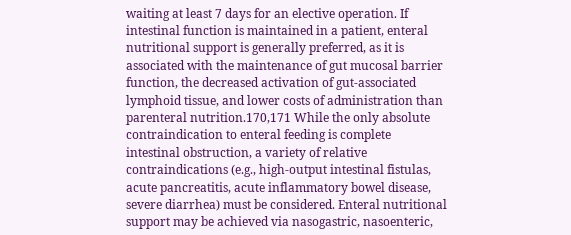waiting at least 7 days for an elective operation. If intestinal function is maintained in a patient, enteral nutritional support is generally preferred, as it is associated with the maintenance of gut mucosal barrier function, the decreased activation of gut-associated lymphoid tissue, and lower costs of administration than parenteral nutrition.170,171 While the only absolute contraindication to enteral feeding is complete intestinal obstruction, a variety of relative contraindications (e.g., high-output intestinal fistulas, acute pancreatitis, acute inflammatory bowel disease, severe diarrhea) must be considered. Enteral nutritional support may be achieved via nasogastric, nasoenteric,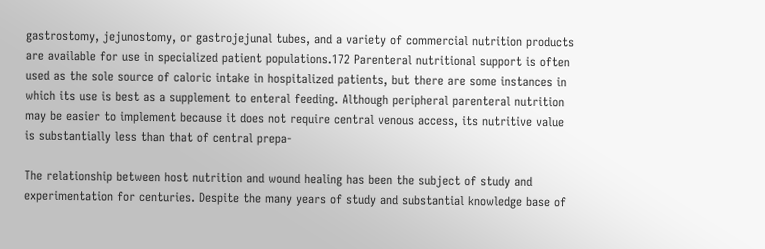gastrostomy, jejunostomy, or gastrojejunal tubes, and a variety of commercial nutrition products are available for use in specialized patient populations.172 Parenteral nutritional support is often used as the sole source of caloric intake in hospitalized patients, but there are some instances in which its use is best as a supplement to enteral feeding. Although peripheral parenteral nutrition may be easier to implement because it does not require central venous access, its nutritive value is substantially less than that of central prepa-

The relationship between host nutrition and wound healing has been the subject of study and experimentation for centuries. Despite the many years of study and substantial knowledge base of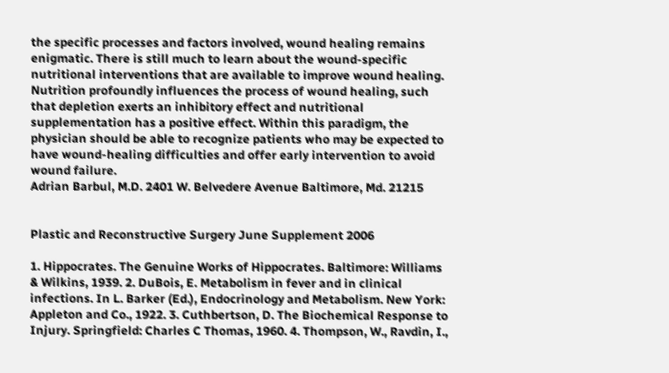the specific processes and factors involved, wound healing remains enigmatic. There is still much to learn about the wound-specific nutritional interventions that are available to improve wound healing. Nutrition profoundly influences the process of wound healing, such that depletion exerts an inhibitory effect and nutritional supplementation has a positive effect. Within this paradigm, the physician should be able to recognize patients who may be expected to have wound-healing difficulties and offer early intervention to avoid wound failure.
Adrian Barbul, M.D. 2401 W. Belvedere Avenue Baltimore, Md. 21215


Plastic and Reconstructive Surgery June Supplement 2006

1. Hippocrates. The Genuine Works of Hippocrates. Baltimore: Williams & Wilkins, 1939. 2. DuBois, E. Metabolism in fever and in clinical infections. In L. Barker (Ed.), Endocrinology and Metabolism. New York: Appleton and Co., 1922. 3. Cuthbertson, D. The Biochemical Response to Injury. Springfield: Charles C Thomas, 1960. 4. Thompson, W., Ravdin, I.,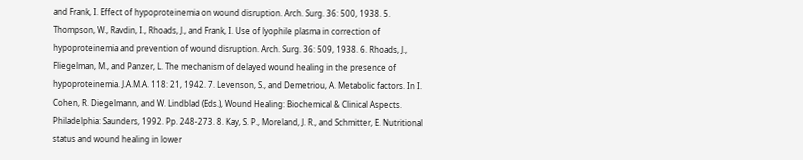and Frank, I. Effect of hypoproteinemia on wound disruption. Arch. Surg. 36: 500, 1938. 5. Thompson, W., Ravdin, I., Rhoads, J., and Frank, I. Use of lyophile plasma in correction of hypoproteinemia and prevention of wound disruption. Arch. Surg. 36: 509, 1938. 6. Rhoads, J., Fliegelman, M., and Panzer, L. The mechanism of delayed wound healing in the presence of hypoproteinemia. J.A.M.A. 118: 21, 1942. 7. Levenson, S., and Demetriou, A. Metabolic factors. In I. Cohen, R. Diegelmann, and W. Lindblad (Eds.), Wound Healing: Biochemical & Clinical Aspects. Philadelphia: Saunders, 1992. Pp. 248-273. 8. Kay, S. P., Moreland, J. R., and Schmitter, E. Nutritional status and wound healing in lower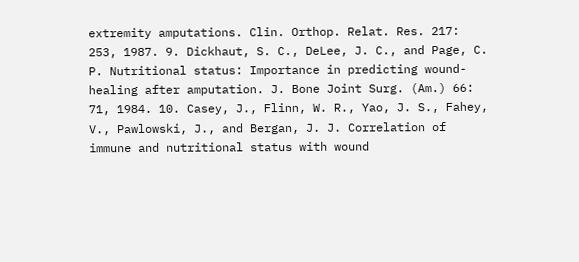extremity amputations. Clin. Orthop. Relat. Res. 217: 253, 1987. 9. Dickhaut, S. C., DeLee, J. C., and Page, C. P. Nutritional status: Importance in predicting wound-healing after amputation. J. Bone Joint Surg. (Am.) 66: 71, 1984. 10. Casey, J., Flinn, W. R., Yao, J. S., Fahey, V., Pawlowski, J., and Bergan, J. J. Correlation of immune and nutritional status with wound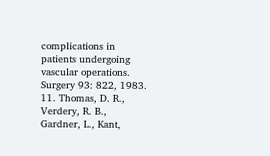complications in patients undergoing vascular operations. Surgery 93: 822, 1983. 11. Thomas, D. R., Verdery, R. B., Gardner, L., Kant,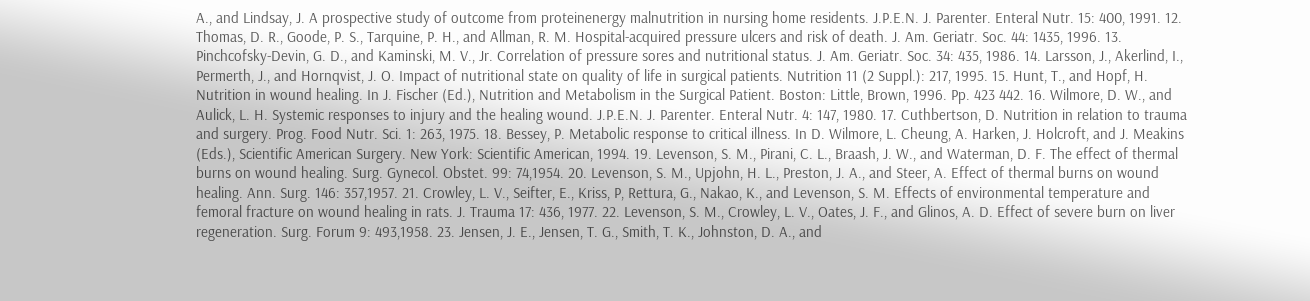A., and Lindsay, J. A prospective study of outcome from proteinenergy malnutrition in nursing home residents. J.P.E.N. J. Parenter. Enteral Nutr. 15: 400, 1991. 12. Thomas, D. R., Goode, P. S., Tarquine, P. H., and Allman, R. M. Hospital-acquired pressure ulcers and risk of death. J. Am. Geriatr. Soc. 44: 1435, 1996. 13. Pinchcofsky-Devin, G. D., and Kaminski, M. V., Jr. Correlation of pressure sores and nutritional status. J. Am. Geriatr. Soc. 34: 435, 1986. 14. Larsson, J., Akerlind, I., Permerth, J., and Hornqvist, J. O. Impact of nutritional state on quality of life in surgical patients. Nutrition 11 (2 Suppl.): 217, 1995. 15. Hunt, T., and Hopf, H. Nutrition in wound healing. In J. Fischer (Ed.), Nutrition and Metabolism in the Surgical Patient. Boston: Little, Brown, 1996. Pp. 423 442. 16. Wilmore, D. W., and Aulick, L. H. Systemic responses to injury and the healing wound. J.P.E.N. J. Parenter. Enteral Nutr. 4: 147, 1980. 17. Cuthbertson, D. Nutrition in relation to trauma and surgery. Prog. Food Nutr. Sci. 1: 263, 1975. 18. Bessey, P. Metabolic response to critical illness. In D. Wilmore, L. Cheung, A. Harken, J. Holcroft, and J. Meakins (Eds.), Scientific American Surgery. New York: Scientific American, 1994. 19. Levenson, S. M., Pirani, C. L., Braash, J. W., and Waterman, D. F. The effect of thermal burns on wound healing. Surg. Gynecol. Obstet. 99: 74,1954. 20. Levenson, S. M., Upjohn, H. L., Preston, J. A., and Steer, A. Effect of thermal burns on wound healing. Ann. Surg. 146: 357,1957. 21. Crowley, L. V., Seifter, E., Kriss, P, Rettura, G., Nakao, K., and Levenson, S. M. Effects of environmental temperature and femoral fracture on wound healing in rats. J. Trauma 17: 436, 1977. 22. Levenson, S. M., Crowley, L. V., Oates, J. F., and Glinos, A. D. Effect of severe burn on liver regeneration. Surg. Forum 9: 493,1958. 23. Jensen, J. E., Jensen, T. G., Smith, T. K., Johnston, D. A., and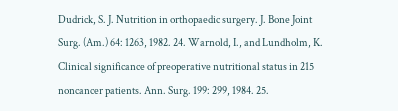Dudrick, S. J. Nutrition in orthopaedic surgery. J. Bone Joint Surg. (Am.) 64: 1263, 1982. 24. Warnold, I., and Lundholm, K. Clinical significance of preoperative nutritional status in 215 noncancer patients. Ann. Surg. 199: 299, 1984. 25.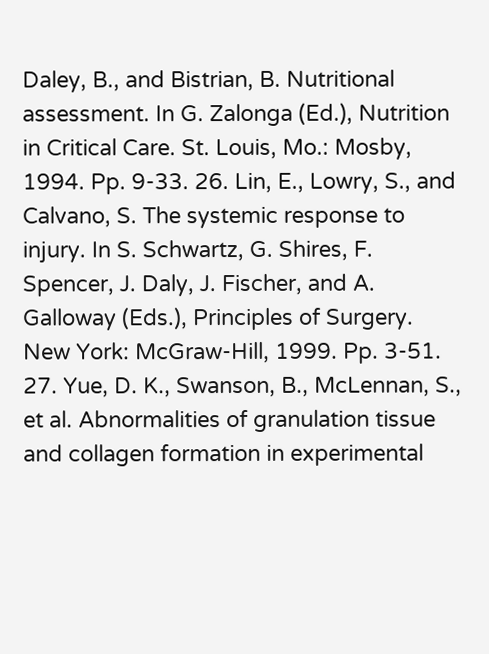Daley, B., and Bistrian, B. Nutritional assessment. In G. Zalonga (Ed.), Nutrition in Critical Care. St. Louis, Mo.: Mosby, 1994. Pp. 9-33. 26. Lin, E., Lowry, S., and Calvano, S. The systemic response to injury. In S. Schwartz, G. Shires, F. Spencer, J. Daly, J. Fischer, and A. Galloway (Eds.), Principles of Surgery. New York: McGraw-Hill, 1999. Pp. 3-51. 27. Yue, D. K., Swanson, B., McLennan, S., et al. Abnormalities of granulation tissue and collagen formation in experimental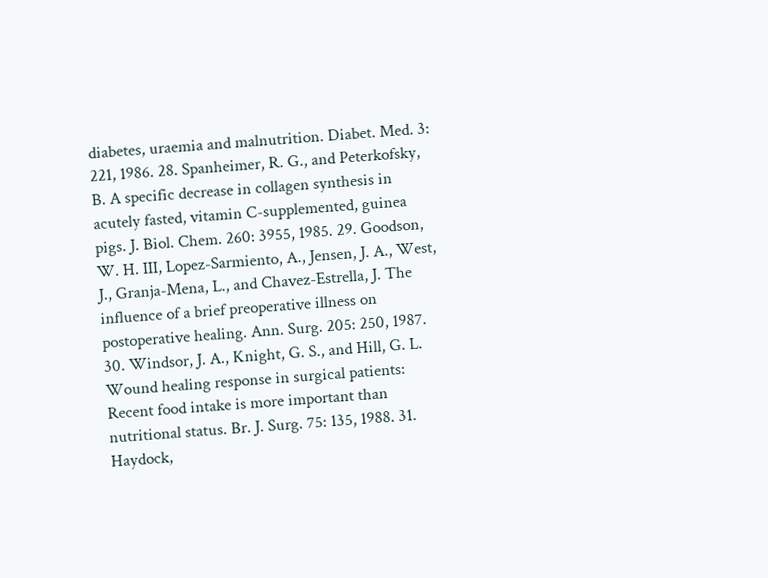diabetes, uraemia and malnutrition. Diabet. Med. 3: 221, 1986. 28. Spanheimer, R. G., and Peterkofsky, B. A specific decrease in collagen synthesis in acutely fasted, vitamin C-supplemented, guinea pigs. J. Biol. Chem. 260: 3955, 1985. 29. Goodson, W. H. III, Lopez-Sarmiento, A., Jensen, J. A., West, J., Granja-Mena, L., and Chavez-Estrella, J. The influence of a brief preoperative illness on postoperative healing. Ann. Surg. 205: 250, 1987. 30. Windsor, J. A., Knight, G. S., and Hill, G. L. Wound healing response in surgical patients: Recent food intake is more important than nutritional status. Br. J. Surg. 75: 135, 1988. 31. Haydock,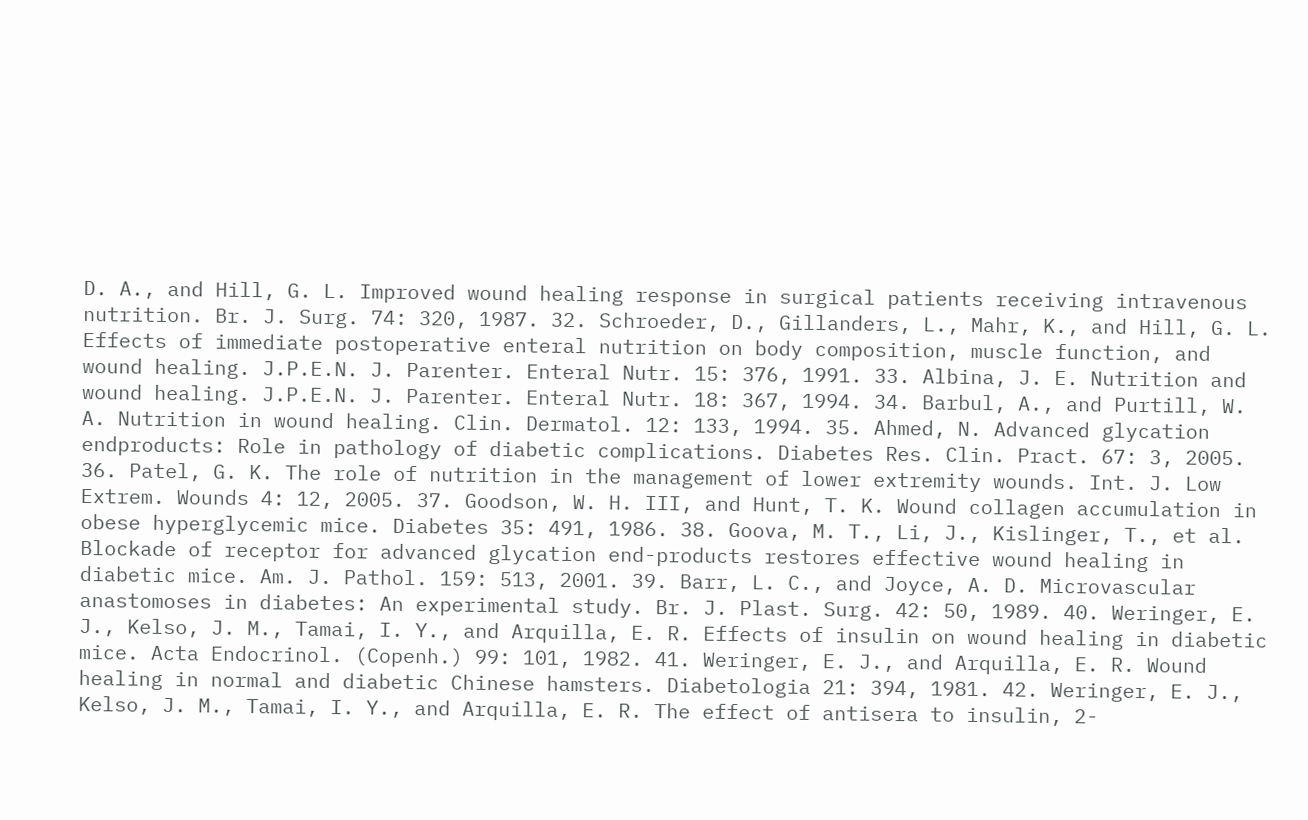D. A., and Hill, G. L. Improved wound healing response in surgical patients receiving intravenous nutrition. Br. J. Surg. 74: 320, 1987. 32. Schroeder, D., Gillanders, L., Mahr, K., and Hill, G. L. Effects of immediate postoperative enteral nutrition on body composition, muscle function, and wound healing. J.P.E.N. J. Parenter. Enteral Nutr. 15: 376, 1991. 33. Albina, J. E. Nutrition and wound healing. J.P.E.N. J. Parenter. Enteral Nutr. 18: 367, 1994. 34. Barbul, A., and Purtill, W. A. Nutrition in wound healing. Clin. Dermatol. 12: 133, 1994. 35. Ahmed, N. Advanced glycation endproducts: Role in pathology of diabetic complications. Diabetes Res. Clin. Pract. 67: 3, 2005. 36. Patel, G. K. The role of nutrition in the management of lower extremity wounds. Int. J. Low Extrem. Wounds 4: 12, 2005. 37. Goodson, W. H. III, and Hunt, T. K. Wound collagen accumulation in obese hyperglycemic mice. Diabetes 35: 491, 1986. 38. Goova, M. T., Li, J., Kislinger, T., et al. Blockade of receptor for advanced glycation end-products restores effective wound healing in diabetic mice. Am. J. Pathol. 159: 513, 2001. 39. Barr, L. C., and Joyce, A. D. Microvascular anastomoses in diabetes: An experimental study. Br. J. Plast. Surg. 42: 50, 1989. 40. Weringer, E. J., Kelso, J. M., Tamai, I. Y., and Arquilla, E. R. Effects of insulin on wound healing in diabetic mice. Acta Endocrinol. (Copenh.) 99: 101, 1982. 41. Weringer, E. J., and Arquilla, E. R. Wound healing in normal and diabetic Chinese hamsters. Diabetologia 21: 394, 1981. 42. Weringer, E. J., Kelso, J. M., Tamai, I. Y., and Arquilla, E. R. The effect of antisera to insulin, 2-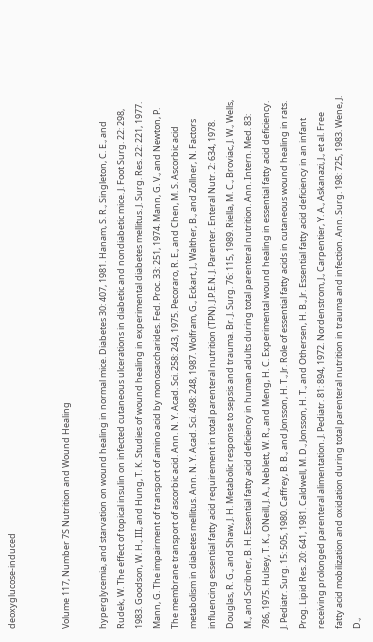deoxyglucose-induced


Volume 117, Number 7S Nutrition and Wound Healing

hyperglycemia, and starvation on wound healing in normal mice. Diabetes 30: 407, 1981. Hanam, S. R., Singleton, C. E., and Rudek, W. The effect of topical insulin on infected cutaneous ulcerations in diabetic and nondiabetic mice. J. Foot Surg. 22: 298, 1983. Goodson, W. H., III, and Hung, T. K. Studies of wound healing in experimental diabetes mellitus. J. Surg. Res. 22: 221, 1977. Mann, G. The impairment of transport of amino acid by monosaccharides. Fed. Proc. 33: 251, 1974. Mann, G. V., and Newton, P. The membrane transport of ascorbic acid. Ann. N. Y. Acad. Sci. 258: 243, 1975. Pecoraro, R. E., and Chen, M. S. Ascorbic acid metabolism in diabetes mellitus. Ann. N. Y. Acad. Sci. 498: 248, 1987. Wolfram, G., Eckart, J., Walther, B., and Zollner, N. Factors influencing essential fatty acid requirement in total parenteral nutrition (TPN). J.P.E.N. J. Parenter. Enteral Nutr. 2: 634, 1978. Douglas, R. G., and Shaw, J. H. Metabolic response to sepsis and trauma. Br. J. Surg. 76: 115, 1989. Riella, M. C., Broviac, J. W., Wells, M., and Scribner, B. H. Essential fatty acid deficiency in human adults during total parenteral nutrition. Ann. Intern. Med. 83: 786, 1975. Hulsey, T. K., ONeill, J. A., Neblett, W. R., and Meng, H. C. Experimental wound healing in essential fatty acid deficiency. J. Pediatr. Surg. 15: 505, 1980. Caffrey, B. B., and Jonsson, H. T., Jr. Role of essential fatty acids in cutaneous wound healing in rats. Prog. Lipid Res. 20: 641, 1981. Caldwell, M. D., Jonsson, H. T., and Othersen, H. B., Jr. Essential fatty acid deficiency in an infant receiving prolonged parenteral alimentation. J. Pediatr. 81: 894, 1972. Nordenstrom, J., Carpentier, Y. A., Askanazi, J., et al. Free fatty acid mobilization and oxidation during total parenteral nutrition in trauma and infection. Ann. Surg. 198: 725, 1983. Wene, J. D.,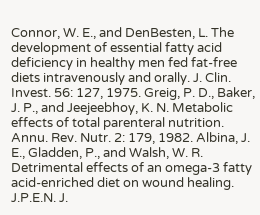Connor, W. E., and DenBesten, L. The development of essential fatty acid deficiency in healthy men fed fat-free diets intravenously and orally. J. Clin. Invest. 56: 127, 1975. Greig, P. D., Baker, J. P., and Jeejeebhoy, K. N. Metabolic effects of total parenteral nutrition. Annu. Rev. Nutr. 2: 179, 1982. Albina, J. E., Gladden, P., and Walsh, W. R. Detrimental effects of an omega-3 fatty acid-enriched diet on wound healing. J.P.E.N. J.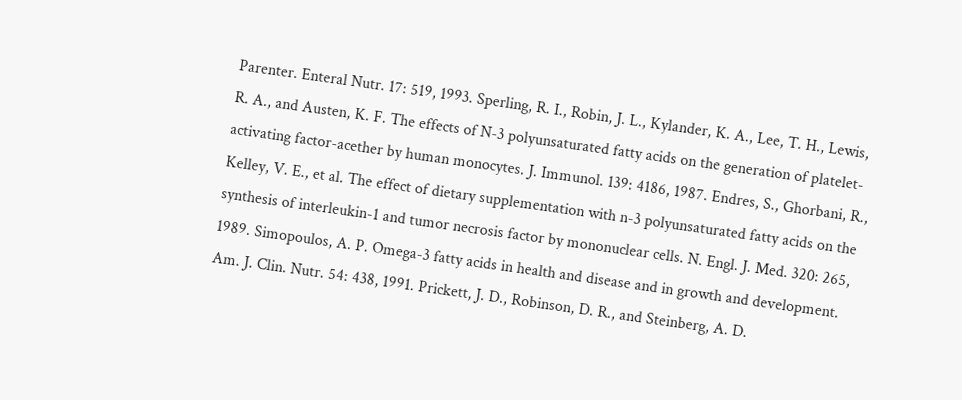Parenter. Enteral Nutr. 17: 519, 1993. Sperling, R. I., Robin, J. L., Kylander, K. A., Lee, T. H., Lewis, R. A., and Austen, K. F. The effects of N-3 polyunsaturated fatty acids on the generation of platelet-activating factor-acether by human monocytes. J. Immunol. 139: 4186, 1987. Endres, S., Ghorbani, R., Kelley, V. E., et al. The effect of dietary supplementation with n-3 polyunsaturated fatty acids on the synthesis of interleukin-1 and tumor necrosis factor by mononuclear cells. N. Engl. J. Med. 320: 265, 1989. Simopoulos, A. P. Omega-3 fatty acids in health and disease and in growth and development. Am. J. Clin. Nutr. 54: 438, 1991. Prickett, J. D., Robinson, D. R., and Steinberg, A. D.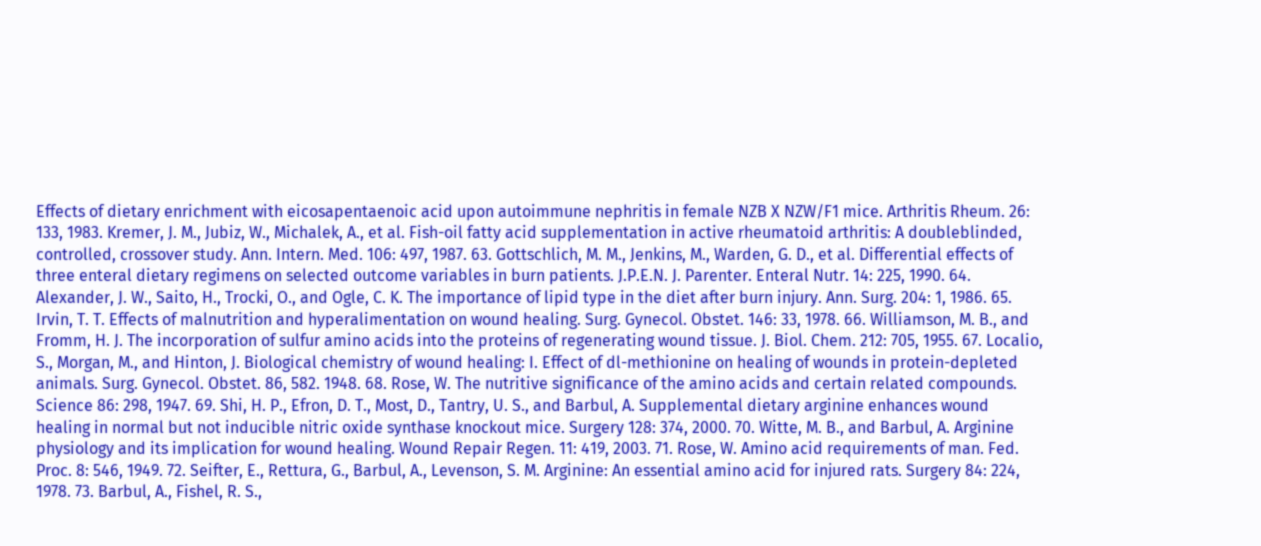Effects of dietary enrichment with eicosapentaenoic acid upon autoimmune nephritis in female NZB X NZW/F1 mice. Arthritis Rheum. 26: 133, 1983. Kremer, J. M., Jubiz, W., Michalek, A., et al. Fish-oil fatty acid supplementation in active rheumatoid arthritis: A doubleblinded, controlled, crossover study. Ann. Intern. Med. 106: 497, 1987. 63. Gottschlich, M. M., Jenkins, M., Warden, G. D., et al. Differential effects of three enteral dietary regimens on selected outcome variables in burn patients. J.P.E.N. J. Parenter. Enteral Nutr. 14: 225, 1990. 64. Alexander, J. W., Saito, H., Trocki, O., and Ogle, C. K. The importance of lipid type in the diet after burn injury. Ann. Surg. 204: 1, 1986. 65. Irvin, T. T. Effects of malnutrition and hyperalimentation on wound healing. Surg. Gynecol. Obstet. 146: 33, 1978. 66. Williamson, M. B., and Fromm, H. J. The incorporation of sulfur amino acids into the proteins of regenerating wound tissue. J. Biol. Chem. 212: 705, 1955. 67. Localio, S., Morgan, M., and Hinton, J. Biological chemistry of wound healing: I. Effect of dl-methionine on healing of wounds in protein-depleted animals. Surg. Gynecol. Obstet. 86, 582. 1948. 68. Rose, W. The nutritive significance of the amino acids and certain related compounds. Science 86: 298, 1947. 69. Shi, H. P., Efron, D. T., Most, D., Tantry, U. S., and Barbul, A. Supplemental dietary arginine enhances wound healing in normal but not inducible nitric oxide synthase knockout mice. Surgery 128: 374, 2000. 70. Witte, M. B., and Barbul, A. Arginine physiology and its implication for wound healing. Wound Repair Regen. 11: 419, 2003. 71. Rose, W. Amino acid requirements of man. Fed. Proc. 8: 546, 1949. 72. Seifter, E., Rettura, G., Barbul, A., Levenson, S. M. Arginine: An essential amino acid for injured rats. Surgery 84: 224, 1978. 73. Barbul, A., Fishel, R. S.,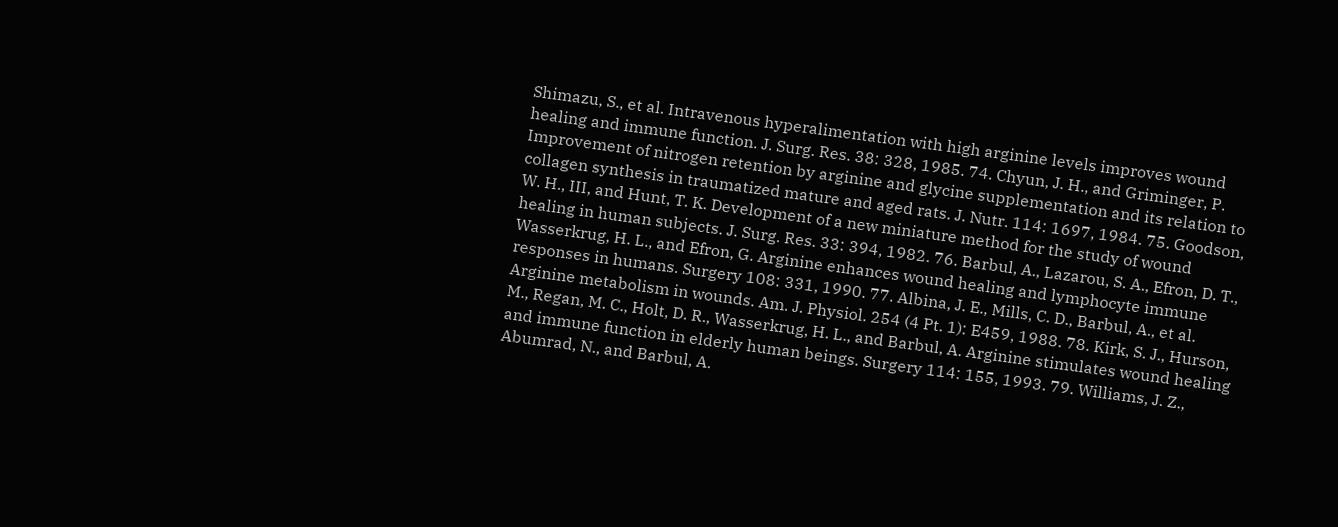Shimazu, S., et al. Intravenous hyperalimentation with high arginine levels improves wound healing and immune function. J. Surg. Res. 38: 328, 1985. 74. Chyun, J. H., and Griminger, P. Improvement of nitrogen retention by arginine and glycine supplementation and its relation to collagen synthesis in traumatized mature and aged rats. J. Nutr. 114: 1697, 1984. 75. Goodson, W. H., III, and Hunt, T. K. Development of a new miniature method for the study of wound healing in human subjects. J. Surg. Res. 33: 394, 1982. 76. Barbul, A., Lazarou, S. A., Efron, D. T., Wasserkrug, H. L., and Efron, G. Arginine enhances wound healing and lymphocyte immune responses in humans. Surgery 108: 331, 1990. 77. Albina, J. E., Mills, C. D., Barbul, A., et al. Arginine metabolism in wounds. Am. J. Physiol. 254 (4 Pt. 1): E459, 1988. 78. Kirk, S. J., Hurson, M., Regan, M. C., Holt, D. R., Wasserkrug, H. L., and Barbul, A. Arginine stimulates wound healing and immune function in elderly human beings. Surgery 114: 155, 1993. 79. Williams, J. Z., Abumrad, N., and Barbul, A.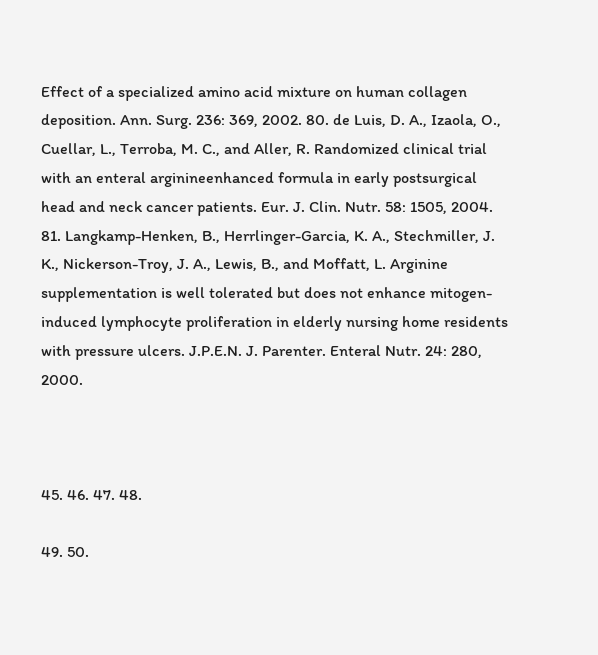Effect of a specialized amino acid mixture on human collagen deposition. Ann. Surg. 236: 369, 2002. 80. de Luis, D. A., Izaola, O., Cuellar, L., Terroba, M. C., and Aller, R. Randomized clinical trial with an enteral arginineenhanced formula in early postsurgical head and neck cancer patients. Eur. J. Clin. Nutr. 58: 1505, 2004. 81. Langkamp-Henken, B., Herrlinger-Garcia, K. A., Stechmiller, J. K., Nickerson-Troy, J. A., Lewis, B., and Moffatt, L. Arginine supplementation is well tolerated but does not enhance mitogen-induced lymphocyte proliferation in elderly nursing home residents with pressure ulcers. J.P.E.N. J. Parenter. Enteral Nutr. 24: 280, 2000.



45. 46. 47. 48.

49. 50.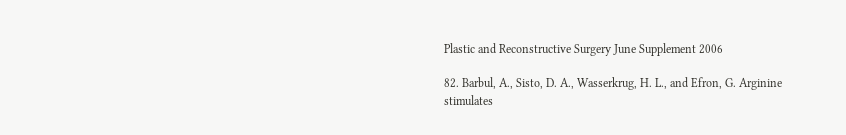Plastic and Reconstructive Surgery June Supplement 2006

82. Barbul, A., Sisto, D. A., Wasserkrug, H. L., and Efron, G. Arginine stimulates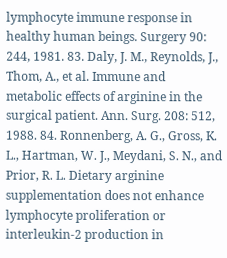lymphocyte immune response in healthy human beings. Surgery 90: 244, 1981. 83. Daly, J. M., Reynolds, J., Thom, A., et al. Immune and metabolic effects of arginine in the surgical patient. Ann. Surg. 208: 512, 1988. 84. Ronnenberg, A. G., Gross, K. L., Hartman, W. J., Meydani, S. N., and Prior, R. L. Dietary arginine supplementation does not enhance lymphocyte proliferation or interleukin-2 production in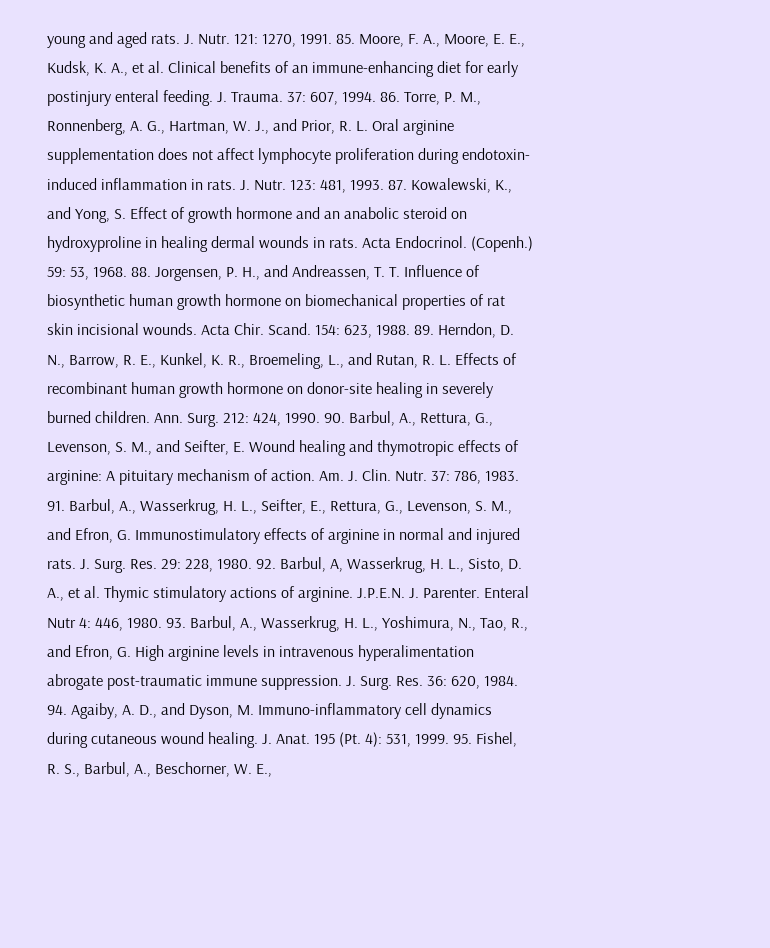young and aged rats. J. Nutr. 121: 1270, 1991. 85. Moore, F. A., Moore, E. E., Kudsk, K. A., et al. Clinical benefits of an immune-enhancing diet for early postinjury enteral feeding. J. Trauma. 37: 607, 1994. 86. Torre, P. M., Ronnenberg, A. G., Hartman, W. J., and Prior, R. L. Oral arginine supplementation does not affect lymphocyte proliferation during endotoxin-induced inflammation in rats. J. Nutr. 123: 481, 1993. 87. Kowalewski, K., and Yong, S. Effect of growth hormone and an anabolic steroid on hydroxyproline in healing dermal wounds in rats. Acta Endocrinol. (Copenh.) 59: 53, 1968. 88. Jorgensen, P. H., and Andreassen, T. T. Influence of biosynthetic human growth hormone on biomechanical properties of rat skin incisional wounds. Acta Chir. Scand. 154: 623, 1988. 89. Herndon, D. N., Barrow, R. E., Kunkel, K. R., Broemeling, L., and Rutan, R. L. Effects of recombinant human growth hormone on donor-site healing in severely burned children. Ann. Surg. 212: 424, 1990. 90. Barbul, A., Rettura, G., Levenson, S. M., and Seifter, E. Wound healing and thymotropic effects of arginine: A pituitary mechanism of action. Am. J. Clin. Nutr. 37: 786, 1983. 91. Barbul, A., Wasserkrug, H. L., Seifter, E., Rettura, G., Levenson, S. M., and Efron, G. Immunostimulatory effects of arginine in normal and injured rats. J. Surg. Res. 29: 228, 1980. 92. Barbul, A, Wasserkrug, H. L., Sisto, D. A., et al. Thymic stimulatory actions of arginine. J.P.E.N. J. Parenter. Enteral Nutr 4: 446, 1980. 93. Barbul, A., Wasserkrug, H. L., Yoshimura, N., Tao, R., and Efron, G. High arginine levels in intravenous hyperalimentation abrogate post-traumatic immune suppression. J. Surg. Res. 36: 620, 1984. 94. Agaiby, A. D., and Dyson, M. Immuno-inflammatory cell dynamics during cutaneous wound healing. J. Anat. 195 (Pt. 4): 531, 1999. 95. Fishel, R. S., Barbul, A., Beschorner, W. E.,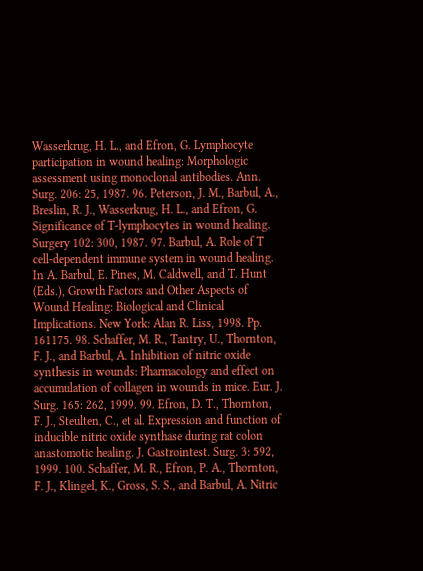Wasserkrug, H. L., and Efron, G. Lymphocyte participation in wound healing: Morphologic assessment using monoclonal antibodies. Ann. Surg. 206: 25, 1987. 96. Peterson, J. M., Barbul, A., Breslin, R. J., Wasserkrug, H. L., and Efron, G. Significance of T-lymphocytes in wound healing. Surgery 102: 300, 1987. 97. Barbul, A. Role of T cell-dependent immune system in wound healing. In A. Barbul, E. Pines, M. Caldwell, and T. Hunt (Eds.), Growth Factors and Other Aspects of Wound Healing: Biological and Clinical Implications. New York: Alan R. Liss, 1998. Pp. 161175. 98. Schaffer, M. R., Tantry, U., Thornton, F. J., and Barbul, A. Inhibition of nitric oxide synthesis in wounds: Pharmacology and effect on accumulation of collagen in wounds in mice. Eur. J. Surg. 165: 262, 1999. 99. Efron, D. T., Thornton, F. J., Steulten, C., et al. Expression and function of inducible nitric oxide synthase during rat colon anastomotic healing. J. Gastrointest. Surg. 3: 592, 1999. 100. Schaffer, M. R., Efron, P. A., Thornton, F. J., Klingel, K., Gross, S. S., and Barbul, A. Nitric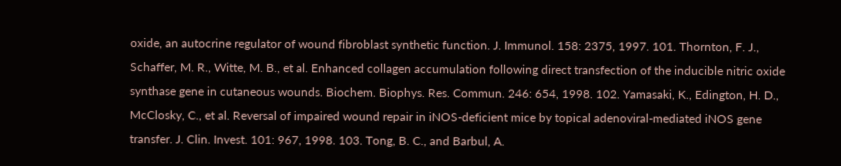oxide, an autocrine regulator of wound fibroblast synthetic function. J. Immunol. 158: 2375, 1997. 101. Thornton, F. J., Schaffer, M. R., Witte, M. B., et al. Enhanced collagen accumulation following direct transfection of the inducible nitric oxide synthase gene in cutaneous wounds. Biochem. Biophys. Res. Commun. 246: 654, 1998. 102. Yamasaki, K., Edington, H. D., McClosky, C., et al. Reversal of impaired wound repair in iNOS-deficient mice by topical adenoviral-mediated iNOS gene transfer. J. Clin. Invest. 101: 967, 1998. 103. Tong, B. C., and Barbul, A.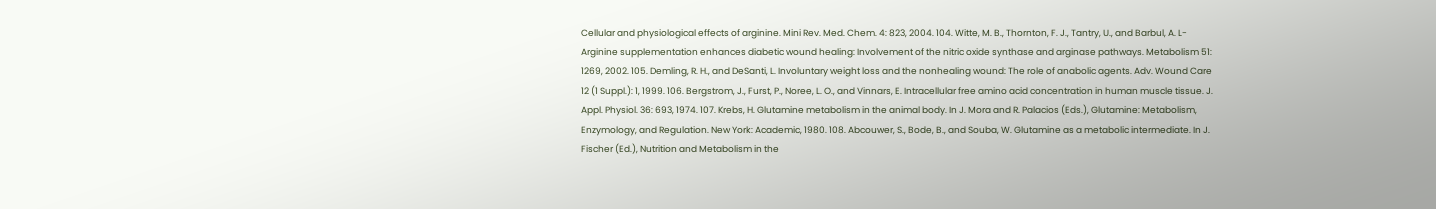Cellular and physiological effects of arginine. Mini Rev. Med. Chem. 4: 823, 2004. 104. Witte, M. B., Thornton, F. J., Tantry, U., and Barbul, A. L-Arginine supplementation enhances diabetic wound healing: Involvement of the nitric oxide synthase and arginase pathways. Metabolism 51: 1269, 2002. 105. Demling, R. H., and DeSanti, L. Involuntary weight loss and the nonhealing wound: The role of anabolic agents. Adv. Wound Care 12 (1 Suppl.): 1, 1999. 106. Bergstrom, J., Furst, P., Noree, L. O., and Vinnars, E. Intracellular free amino acid concentration in human muscle tissue. J. Appl. Physiol. 36: 693, 1974. 107. Krebs, H. Glutamine metabolism in the animal body. In J. Mora and R. Palacios (Eds.), Glutamine: Metabolism, Enzymology, and Regulation. New York: Academic, 1980. 108. Abcouwer, S., Bode, B., and Souba, W. Glutamine as a metabolic intermediate. In J. Fischer (Ed.), Nutrition and Metabolism in the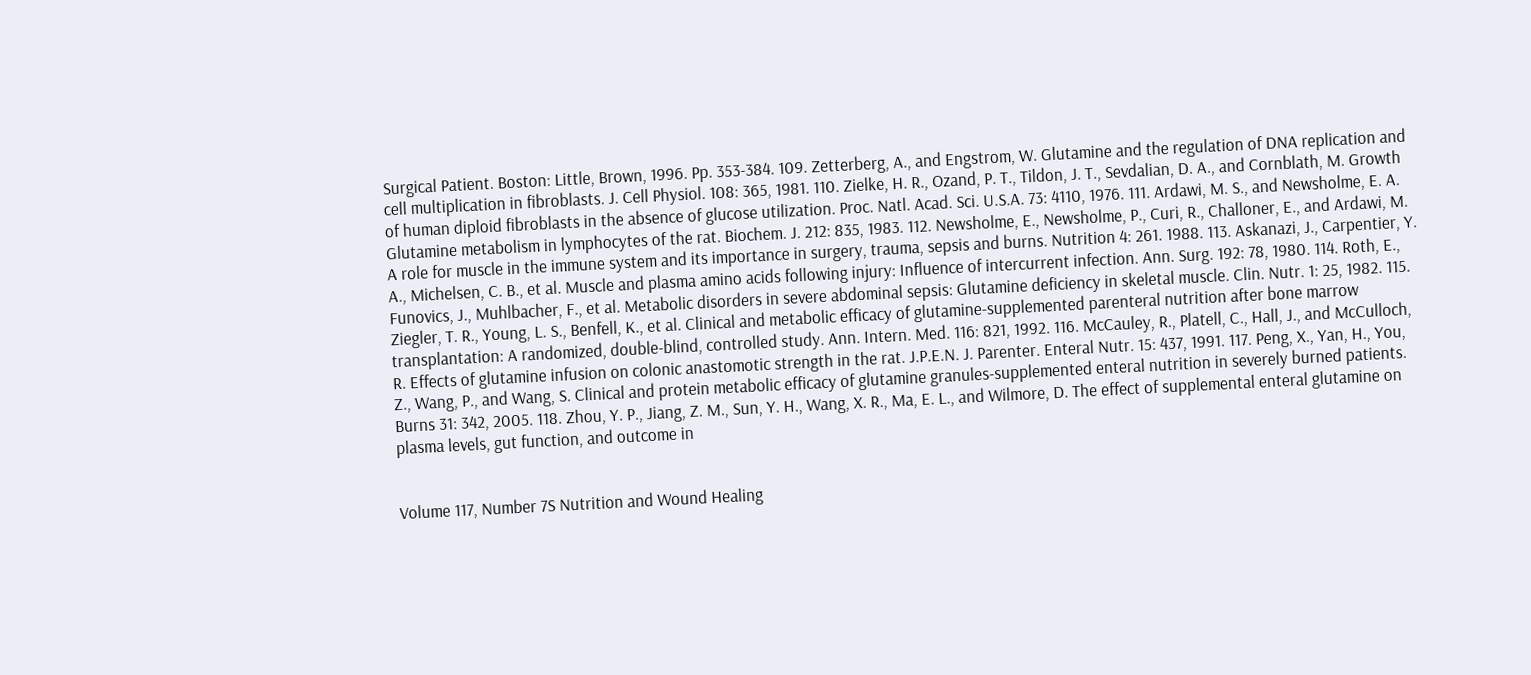Surgical Patient. Boston: Little, Brown, 1996. Pp. 353-384. 109. Zetterberg, A., and Engstrom, W. Glutamine and the regulation of DNA replication and cell multiplication in fibroblasts. J. Cell Physiol. 108: 365, 1981. 110. Zielke, H. R., Ozand, P. T., Tildon, J. T., Sevdalian, D. A., and Cornblath, M. Growth of human diploid fibroblasts in the absence of glucose utilization. Proc. Natl. Acad. Sci. U.S.A. 73: 4110, 1976. 111. Ardawi, M. S., and Newsholme, E. A. Glutamine metabolism in lymphocytes of the rat. Biochem. J. 212: 835, 1983. 112. Newsholme, E., Newsholme, P., Curi, R., Challoner, E., and Ardawi, M. A role for muscle in the immune system and its importance in surgery, trauma, sepsis and burns. Nutrition 4: 261. 1988. 113. Askanazi, J., Carpentier, Y. A., Michelsen, C. B., et al. Muscle and plasma amino acids following injury: Influence of intercurrent infection. Ann. Surg. 192: 78, 1980. 114. Roth, E., Funovics, J., Muhlbacher, F., et al. Metabolic disorders in severe abdominal sepsis: Glutamine deficiency in skeletal muscle. Clin. Nutr. 1: 25, 1982. 115. Ziegler, T. R., Young, L. S., Benfell, K., et al. Clinical and metabolic efficacy of glutamine-supplemented parenteral nutrition after bone marrow transplantation: A randomized, double-blind, controlled study. Ann. Intern. Med. 116: 821, 1992. 116. McCauley, R., Platell, C., Hall, J., and McCulloch, R. Effects of glutamine infusion on colonic anastomotic strength in the rat. J.P.E.N. J. Parenter. Enteral Nutr. 15: 437, 1991. 117. Peng, X., Yan, H., You, Z., Wang, P., and Wang, S. Clinical and protein metabolic efficacy of glutamine granules-supplemented enteral nutrition in severely burned patients. Burns 31: 342, 2005. 118. Zhou, Y. P., Jiang, Z. M., Sun, Y. H., Wang, X. R., Ma, E. L., and Wilmore, D. The effect of supplemental enteral glutamine on plasma levels, gut function, and outcome in


Volume 117, Number 7S Nutrition and Wound Healing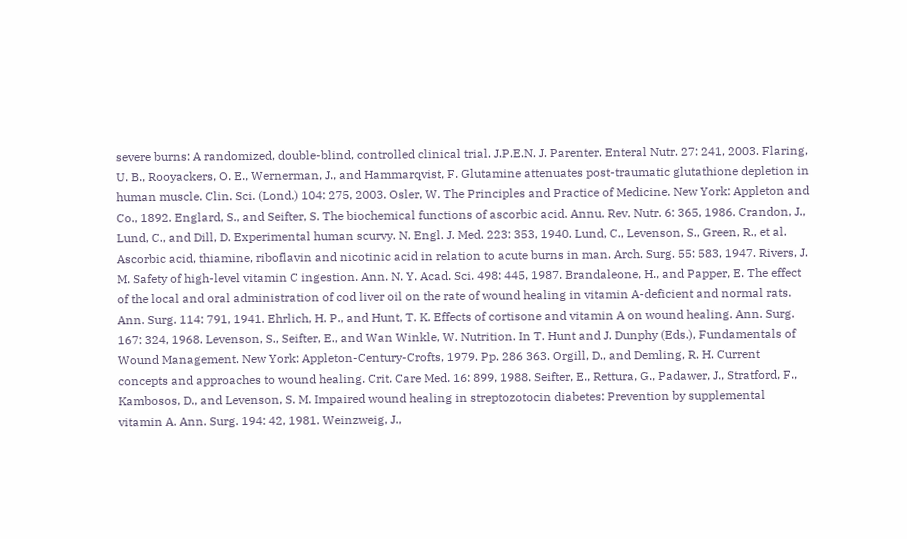severe burns: A randomized, double-blind, controlled clinical trial. J.P.E.N. J. Parenter. Enteral Nutr. 27: 241, 2003. Flaring, U. B., Rooyackers, O. E., Wernerman, J., and Hammarqvist, F. Glutamine attenuates post-traumatic glutathione depletion in human muscle. Clin. Sci. (Lond.) 104: 275, 2003. Osler, W. The Principles and Practice of Medicine. New York: Appleton and Co., 1892. Englard, S., and Seifter, S. The biochemical functions of ascorbic acid. Annu. Rev. Nutr. 6: 365, 1986. Crandon, J., Lund, C., and Dill, D. Experimental human scurvy. N. Engl. J. Med. 223: 353, 1940. Lund, C., Levenson, S., Green, R., et al. Ascorbic acid, thiamine, riboflavin and nicotinic acid in relation to acute burns in man. Arch. Surg. 55: 583, 1947. Rivers, J. M. Safety of high-level vitamin C ingestion. Ann. N. Y. Acad. Sci. 498: 445, 1987. Brandaleone, H., and Papper, E. The effect of the local and oral administration of cod liver oil on the rate of wound healing in vitamin A-deficient and normal rats. Ann. Surg. 114: 791, 1941. Ehrlich, H. P., and Hunt, T. K. Effects of cortisone and vitamin A on wound healing. Ann. Surg. 167: 324, 1968. Levenson, S., Seifter, E., and Wan Winkle, W. Nutrition. In T. Hunt and J. Dunphy (Eds.), Fundamentals of Wound Management. New York: Appleton-Century-Crofts, 1979. Pp. 286 363. Orgill, D., and Demling, R. H. Current concepts and approaches to wound healing. Crit. Care Med. 16: 899, 1988. Seifter, E., Rettura, G., Padawer, J., Stratford, F., Kambosos, D., and Levenson, S. M. Impaired wound healing in streptozotocin diabetes: Prevention by supplemental vitamin A. Ann. Surg. 194: 42, 1981. Weinzweig, J.,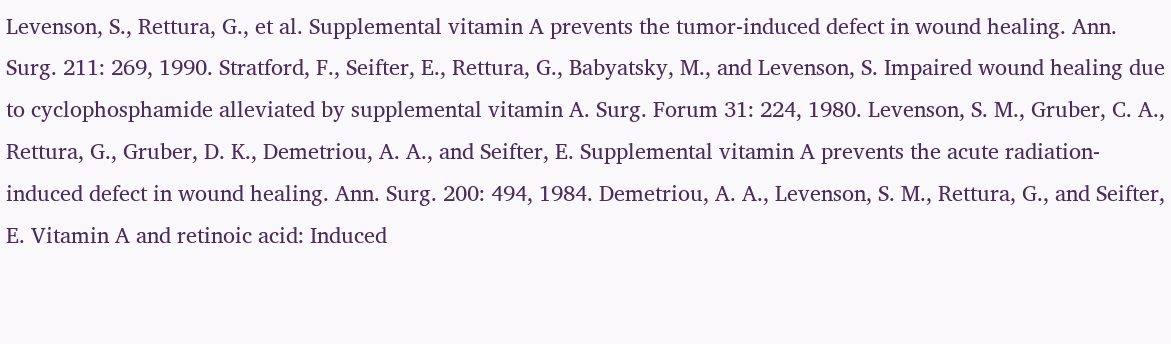Levenson, S., Rettura, G., et al. Supplemental vitamin A prevents the tumor-induced defect in wound healing. Ann. Surg. 211: 269, 1990. Stratford, F., Seifter, E., Rettura, G., Babyatsky, M., and Levenson, S. Impaired wound healing due to cyclophosphamide alleviated by supplemental vitamin A. Surg. Forum 31: 224, 1980. Levenson, S. M., Gruber, C. A., Rettura, G., Gruber, D. K., Demetriou, A. A., and Seifter, E. Supplemental vitamin A prevents the acute radiation-induced defect in wound healing. Ann. Surg. 200: 494, 1984. Demetriou, A. A., Levenson, S. M., Rettura, G., and Seifter, E. Vitamin A and retinoic acid: Induced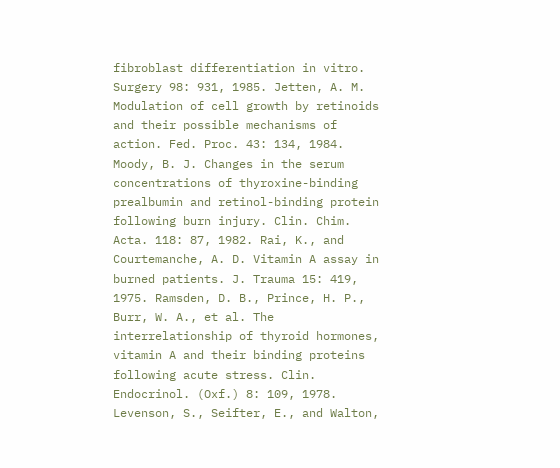fibroblast differentiation in vitro. Surgery 98: 931, 1985. Jetten, A. M. Modulation of cell growth by retinoids and their possible mechanisms of action. Fed. Proc. 43: 134, 1984. Moody, B. J. Changes in the serum concentrations of thyroxine-binding prealbumin and retinol-binding protein following burn injury. Clin. Chim. Acta. 118: 87, 1982. Rai, K., and Courtemanche, A. D. Vitamin A assay in burned patients. J. Trauma 15: 419, 1975. Ramsden, D. B., Prince, H. P., Burr, W. A., et al. The interrelationship of thyroid hormones, vitamin A and their binding proteins following acute stress. Clin. Endocrinol. (Oxf.) 8: 109, 1978. Levenson, S., Seifter, E., and Walton,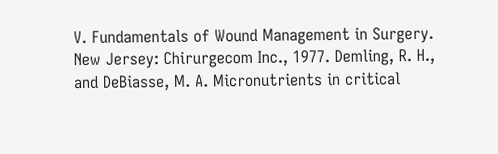V. Fundamentals of Wound Management in Surgery. New Jersey: Chirurgecom Inc., 1977. Demling, R. H., and DeBiasse, M. A. Micronutrients in critical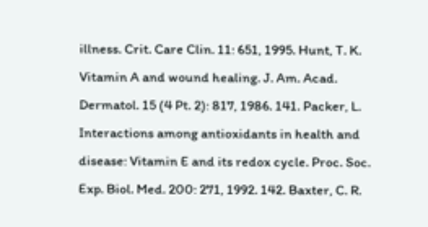illness. Crit. Care Clin. 11: 651, 1995. Hunt, T. K. Vitamin A and wound healing. J. Am. Acad. Dermatol. 15 (4 Pt. 2): 817, 1986. 141. Packer, L. Interactions among antioxidants in health and disease: Vitamin E and its redox cycle. Proc. Soc. Exp. Biol. Med. 200: 271, 1992. 142. Baxter, C. R.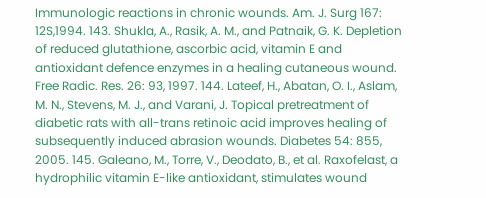Immunologic reactions in chronic wounds. Am. J. Surg 167: 12S,1994. 143. Shukla, A., Rasik, A. M., and Patnaik, G. K. Depletion of reduced glutathione, ascorbic acid, vitamin E and antioxidant defence enzymes in a healing cutaneous wound. Free Radic. Res. 26: 93, 1997. 144. Lateef, H., Abatan, O. I., Aslam, M. N., Stevens, M. J., and Varani, J. Topical pretreatment of diabetic rats with all-trans retinoic acid improves healing of subsequently induced abrasion wounds. Diabetes 54: 855, 2005. 145. Galeano, M., Torre, V., Deodato, B., et al. Raxofelast, a hydrophilic vitamin E-like antioxidant, stimulates wound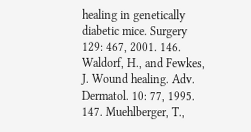healing in genetically diabetic mice. Surgery 129: 467, 2001. 146. Waldorf, H., and Fewkes, J. Wound healing. Adv. Dermatol. 10: 77, 1995. 147. Muehlberger, T.,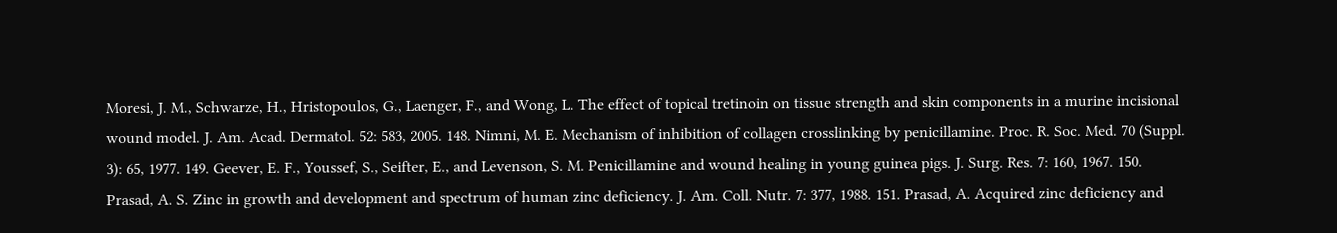Moresi, J. M., Schwarze, H., Hristopoulos, G., Laenger, F., and Wong, L. The effect of topical tretinoin on tissue strength and skin components in a murine incisional wound model. J. Am. Acad. Dermatol. 52: 583, 2005. 148. Nimni, M. E. Mechanism of inhibition of collagen crosslinking by penicillamine. Proc. R. Soc. Med. 70 (Suppl. 3): 65, 1977. 149. Geever, E. F., Youssef, S., Seifter, E., and Levenson, S. M. Penicillamine and wound healing in young guinea pigs. J. Surg. Res. 7: 160, 1967. 150. Prasad, A. S. Zinc in growth and development and spectrum of human zinc deficiency. J. Am. Coll. Nutr. 7: 377, 1988. 151. Prasad, A. Acquired zinc deficiency and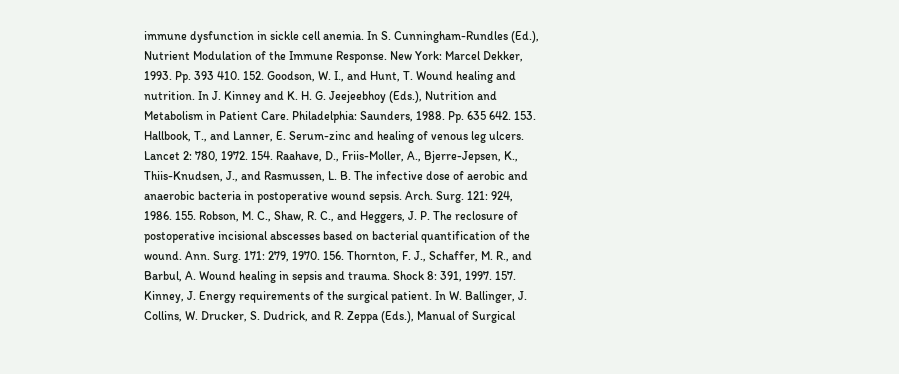immune dysfunction in sickle cell anemia. In S. Cunningham-Rundles (Ed.), Nutrient Modulation of the Immune Response. New York: Marcel Dekker, 1993. Pp. 393 410. 152. Goodson, W. I., and Hunt, T. Wound healing and nutrition. In J. Kinney and K. H. G. Jeejeebhoy (Eds.), Nutrition and Metabolism in Patient Care. Philadelphia: Saunders, 1988. Pp. 635 642. 153. Hallbook, T., and Lanner, E. Serum-zinc and healing of venous leg ulcers. Lancet 2: 780, 1972. 154. Raahave, D., Friis-Moller, A., Bjerre-Jepsen, K., Thiis-Knudsen, J., and Rasmussen, L. B. The infective dose of aerobic and anaerobic bacteria in postoperative wound sepsis. Arch. Surg. 121: 924, 1986. 155. Robson, M. C., Shaw, R. C., and Heggers, J. P. The reclosure of postoperative incisional abscesses based on bacterial quantification of the wound. Ann. Surg. 171: 279, 1970. 156. Thornton, F. J., Schaffer, M. R., and Barbul, A. Wound healing in sepsis and trauma. Shock 8: 391, 1997. 157. Kinney, J. Energy requirements of the surgical patient. In W. Ballinger, J. Collins, W. Drucker, S. Dudrick, and R. Zeppa (Eds.), Manual of Surgical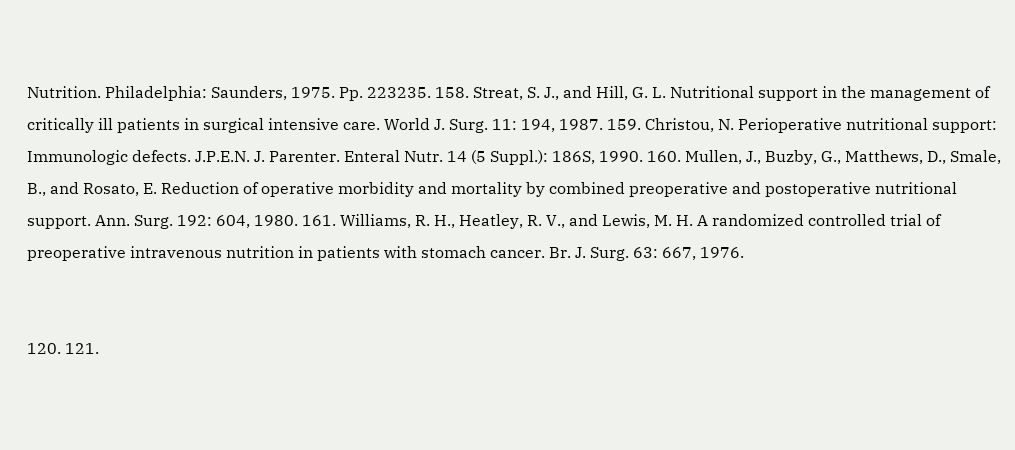Nutrition. Philadelphia: Saunders, 1975. Pp. 223235. 158. Streat, S. J., and Hill, G. L. Nutritional support in the management of critically ill patients in surgical intensive care. World J. Surg. 11: 194, 1987. 159. Christou, N. Perioperative nutritional support: Immunologic defects. J.P.E.N. J. Parenter. Enteral Nutr. 14 (5 Suppl.): 186S, 1990. 160. Mullen, J., Buzby, G., Matthews, D., Smale, B., and Rosato, E. Reduction of operative morbidity and mortality by combined preoperative and postoperative nutritional support. Ann. Surg. 192: 604, 1980. 161. Williams, R. H., Heatley, R. V., and Lewis, M. H. A randomized controlled trial of preoperative intravenous nutrition in patients with stomach cancer. Br. J. Surg. 63: 667, 1976.


120. 121.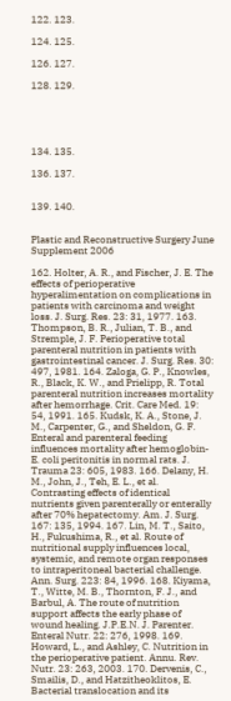122. 123.

124. 125.

126. 127.

128. 129.





134. 135.

136. 137.


139. 140.


Plastic and Reconstructive Surgery June Supplement 2006

162. Holter, A. R., and Fischer, J. E. The effects of perioperative hyperalimentation on complications in patients with carcinoma and weight loss. J. Surg. Res. 23: 31, 1977. 163. Thompson, B. R., Julian, T. B., and Stremple, J. F. Perioperative total parenteral nutrition in patients with gastrointestinal cancer. J. Surg. Res. 30: 497, 1981. 164. Zaloga, G. P., Knowles, R., Black, K. W., and Prielipp, R. Total parenteral nutrition increases mortality after hemorrhage. Crit. Care Med. 19: 54, 1991. 165. Kudsk, K. A., Stone, J. M., Carpenter, G., and Sheldon, G. F. Enteral and parenteral feeding influences mortality after hemoglobin-E. coli peritonitis in normal rats. J. Trauma 23: 605, 1983. 166. Delany, H. M., John, J., Teh, E. L., et al. Contrasting effects of identical nutrients given parenterally or enterally after 70% hepatectomy. Am. J. Surg. 167: 135, 1994. 167. Lin, M. T., Saito, H., Fukushima, R., et al. Route of nutritional supply influences local, systemic, and remote organ responses to intraperitoneal bacterial challenge. Ann. Surg. 223: 84, 1996. 168. Kiyama, T., Witte, M. B., Thornton, F. J., and Barbul, A. The route of nutrition support affects the early phase of wound healing. J.P.E.N. J. Parenter. Enteral Nutr. 22: 276, 1998. 169. Howard, L., and Ashley, C. Nutrition in the perioperative patient. Annu. Rev. Nutr. 23: 263, 2003. 170. Dervenis, C., Smailis, D., and Hatzitheoklitos, E. Bacterial translocation and its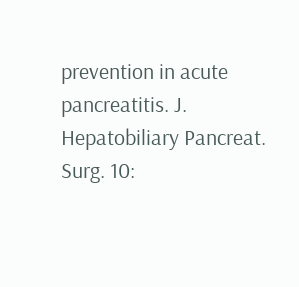prevention in acute pancreatitis. J. Hepatobiliary Pancreat. Surg. 10: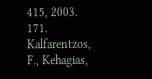415, 2003. 171. Kalfarentzos, F., Kehagias,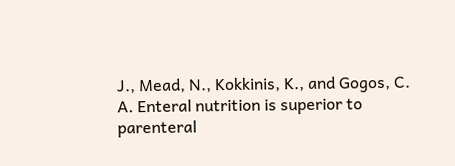J., Mead, N., Kokkinis, K., and Gogos, C. A. Enteral nutrition is superior to parenteral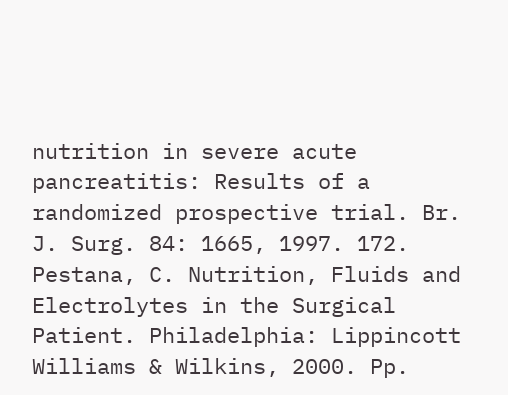nutrition in severe acute pancreatitis: Results of a randomized prospective trial. Br. J. Surg. 84: 1665, 1997. 172. Pestana, C. Nutrition, Fluids and Electrolytes in the Surgical Patient. Philadelphia: Lippincott Williams & Wilkins, 2000. Pp.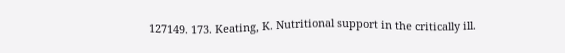127149. 173. Keating, K. Nutritional support in the critically ill.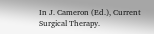In J. Cameron (Ed.), Current Surgical Therapy.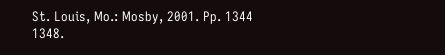St. Louis, Mo.: Mosby, 2001. Pp. 1344 1348.